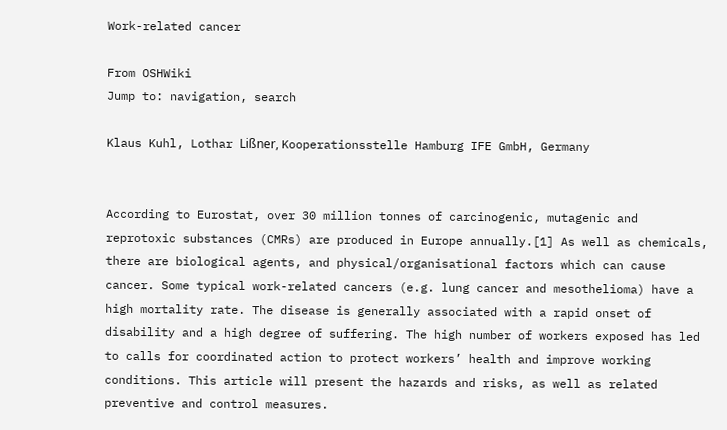Work-related cancer

From OSHWiki
Jump to: navigation, search

Klaus Kuhl, Lothar Lißner, Kooperationsstelle Hamburg IFE GmbH, Germany


According to Eurostat, over 30 million tonnes of carcinogenic, mutagenic and reprotoxic substances (CMRs) are produced in Europe annually.[1] As well as chemicals, there are biological agents, and physical/organisational factors which can cause cancer. Some typical work-related cancers (e.g. lung cancer and mesothelioma) have a high mortality rate. The disease is generally associated with a rapid onset of disability and a high degree of suffering. The high number of workers exposed has led to calls for coordinated action to protect workers’ health and improve working conditions. This article will present the hazards and risks, as well as related preventive and control measures.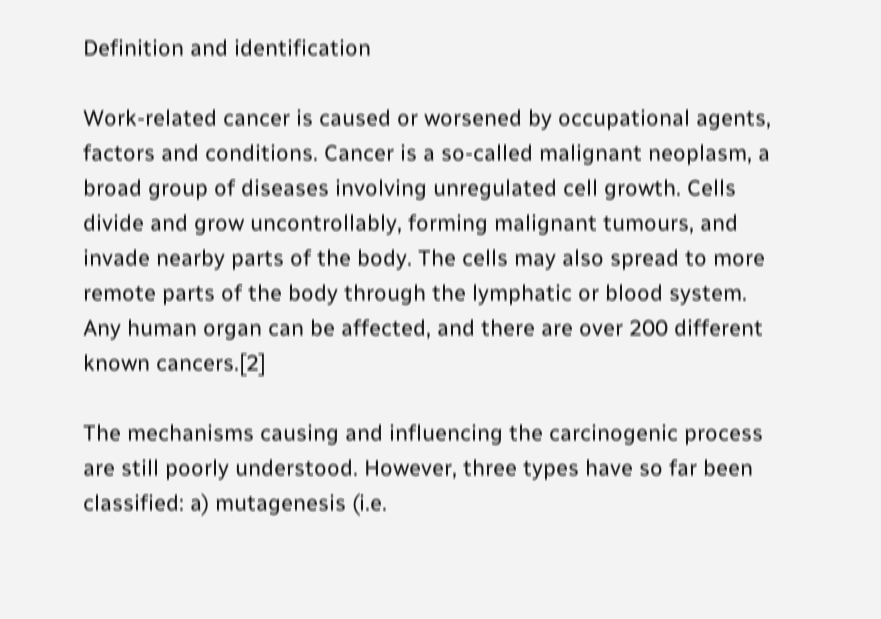Definition and identification

Work-related cancer is caused or worsened by occupational agents, factors and conditions. Cancer is a so-called malignant neoplasm, a broad group of diseases involving unregulated cell growth. Cells divide and grow uncontrollably, forming malignant tumours, and invade nearby parts of the body. The cells may also spread to more remote parts of the body through the lymphatic or blood system. Any human organ can be affected, and there are over 200 different known cancers.[2]

The mechanisms causing and influencing the carcinogenic process are still poorly understood. However, three types have so far been classified: a) mutagenesis (i.e.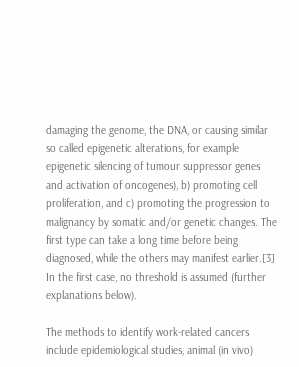damaging the genome, the DNA, or causing similar so called epigenetic alterations, for example epigenetic silencing of tumour suppressor genes and activation of oncogenes), b) promoting cell proliferation, and c) promoting the progression to malignancy by somatic and/or genetic changes. The first type can take a long time before being diagnosed, while the others may manifest earlier.[3] In the first case, no threshold is assumed (further explanations below).

The methods to identify work-related cancers include epidemiological studies, animal (in vivo)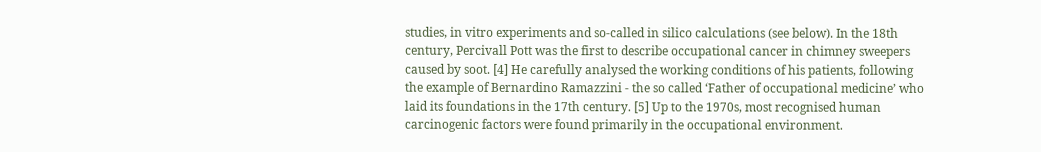studies, in vitro experiments and so-called in silico calculations (see below). In the 18th century, Percivall Pott was the first to describe occupational cancer in chimney sweepers caused by soot. [4] He carefully analysed the working conditions of his patients, following the example of Bernardino Ramazzini - the so called ‘Father of occupational medicine’ who laid its foundations in the 17th century. [5] Up to the 1970s, most recognised human carcinogenic factors were found primarily in the occupational environment.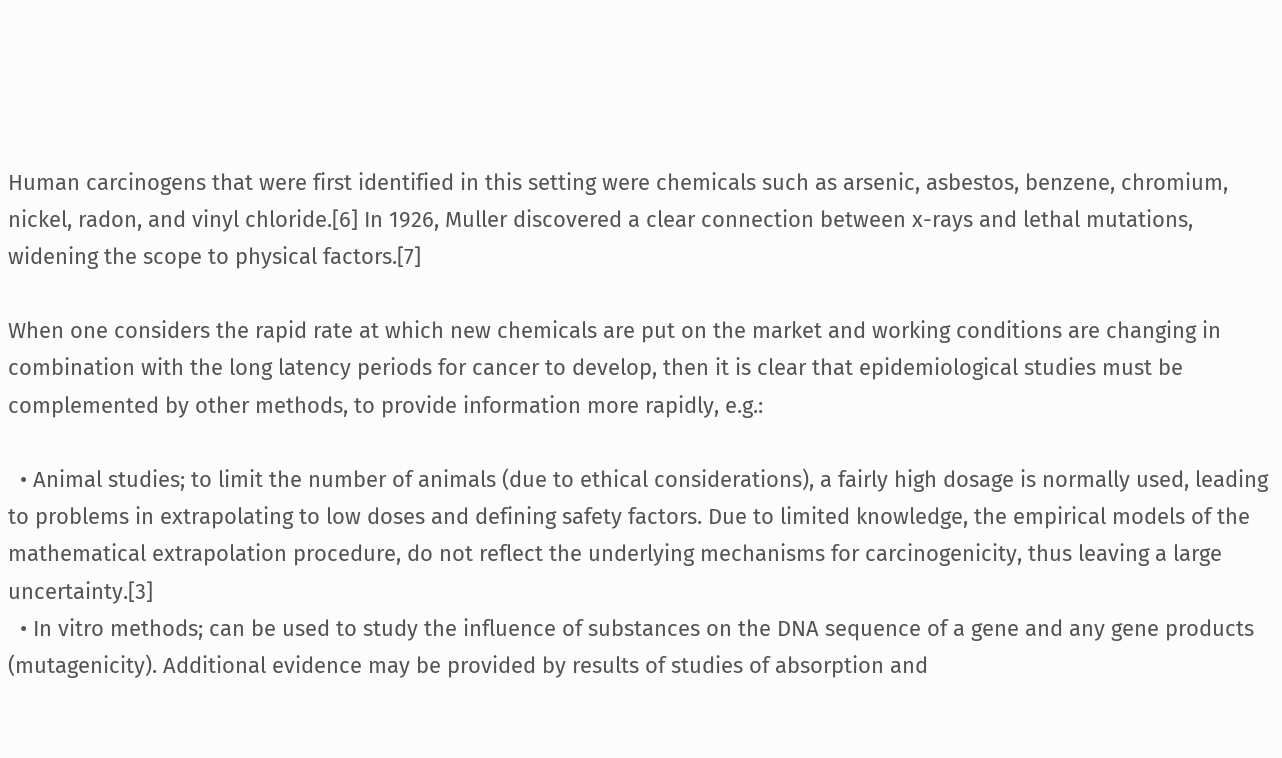Human carcinogens that were first identified in this setting were chemicals such as arsenic, asbestos, benzene, chromium, nickel, radon, and vinyl chloride.[6] In 1926, Muller discovered a clear connection between x-rays and lethal mutations, widening the scope to physical factors.[7]

When one considers the rapid rate at which new chemicals are put on the market and working conditions are changing in combination with the long latency periods for cancer to develop, then it is clear that epidemiological studies must be complemented by other methods, to provide information more rapidly, e.g.:

  • Animal studies; to limit the number of animals (due to ethical considerations), a fairly high dosage is normally used, leading to problems in extrapolating to low doses and defining safety factors. Due to limited knowledge, the empirical models of the mathematical extrapolation procedure, do not reflect the underlying mechanisms for carcinogenicity, thus leaving a large uncertainty.[3]
  • In vitro methods; can be used to study the influence of substances on the DNA sequence of a gene and any gene products (mutagenicity). Additional evidence may be provided by results of studies of absorption and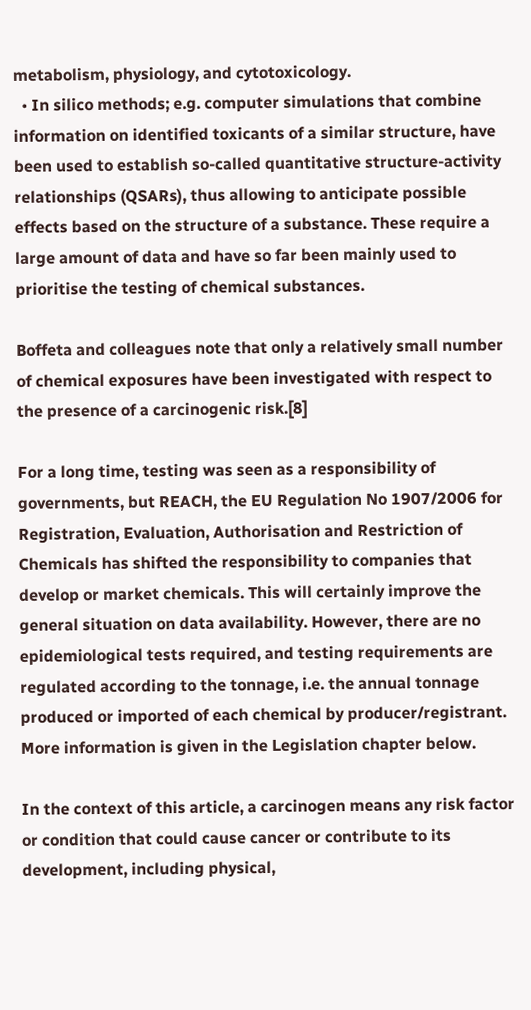metabolism, physiology, and cytotoxicology.
  • In silico methods; e.g. computer simulations that combine information on identified toxicants of a similar structure, have been used to establish so-called quantitative structure-activity relationships (QSARs), thus allowing to anticipate possible effects based on the structure of a substance. These require a large amount of data and have so far been mainly used to prioritise the testing of chemical substances.

Boffeta and colleagues note that only a relatively small number of chemical exposures have been investigated with respect to the presence of a carcinogenic risk.[8]

For a long time, testing was seen as a responsibility of governments, but REACH, the EU Regulation No 1907/2006 for Registration, Evaluation, Authorisation and Restriction of Chemicals has shifted the responsibility to companies that develop or market chemicals. This will certainly improve the general situation on data availability. However, there are no epidemiological tests required, and testing requirements are regulated according to the tonnage, i.e. the annual tonnage produced or imported of each chemical by producer/registrant. More information is given in the Legislation chapter below.

In the context of this article, a carcinogen means any risk factor or condition that could cause cancer or contribute to its development, including physical,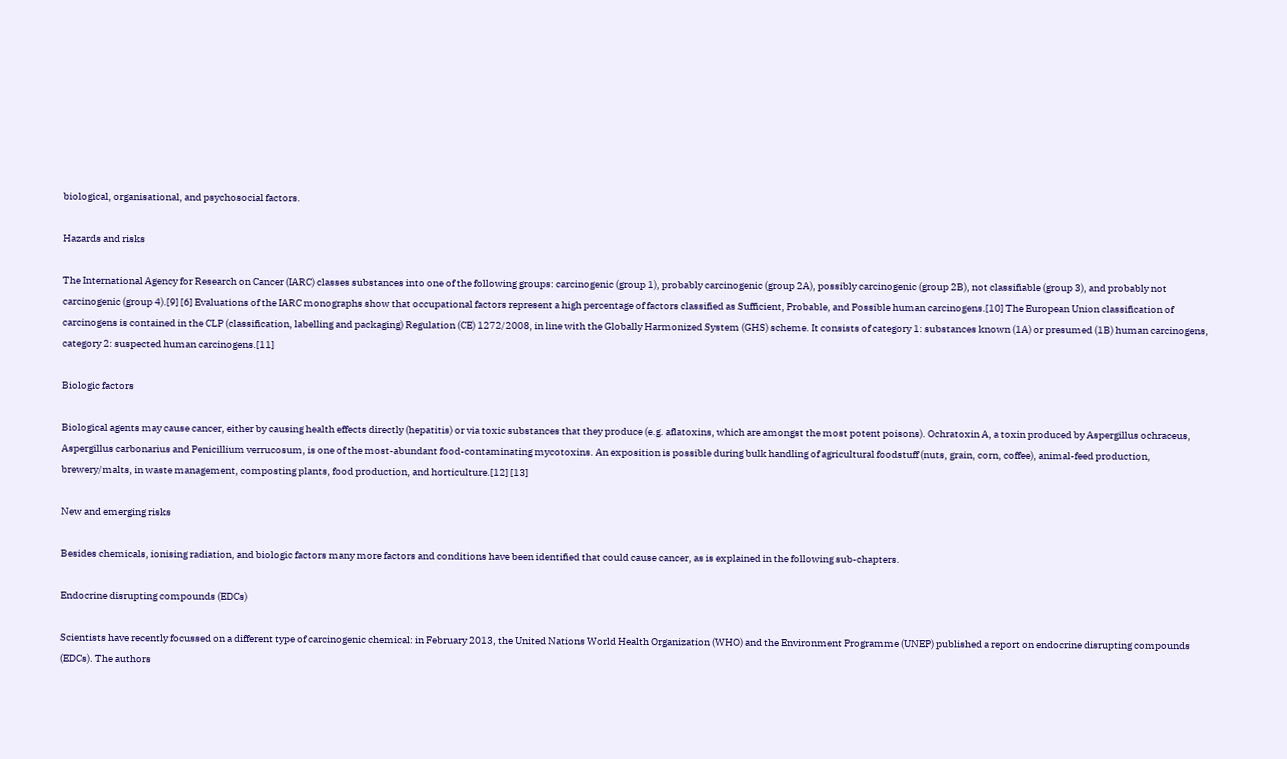biological, organisational, and psychosocial factors.

Hazards and risks

The International Agency for Research on Cancer (IARC) classes substances into one of the following groups: carcinogenic (group 1), probably carcinogenic (group 2A), possibly carcinogenic (group 2B), not classifiable (group 3), and probably not carcinogenic (group 4).[9] [6] Evaluations of the IARC monographs show that occupational factors represent a high percentage of factors classified as Sufficient, Probable, and Possible human carcinogens.[10] The European Union classification of carcinogens is contained in the CLP (classification, labelling and packaging) Regulation (CE) 1272/2008, in line with the Globally Harmonized System (GHS) scheme. It consists of category 1: substances known (1A) or presumed (1B) human carcinogens, category 2: suspected human carcinogens.[11]

Biologic factors

Biological agents may cause cancer, either by causing health effects directly (hepatitis) or via toxic substances that they produce (e.g. aflatoxins, which are amongst the most potent poisons). Ochratoxin A, a toxin produced by Aspergillus ochraceus, Aspergillus carbonarius and Penicillium verrucosum, is one of the most-abundant food-contaminating mycotoxins. An exposition is possible during bulk handling of agricultural foodstuff (nuts, grain, corn, coffee), animal-feed production, brewery/malts, in waste management, composting plants, food production, and horticulture.[12] [13]

New and emerging risks

Besides chemicals, ionising radiation, and biologic factors many more factors and conditions have been identified that could cause cancer, as is explained in the following sub-chapters.

Endocrine disrupting compounds (EDCs)

Scientists have recently focussed on a different type of carcinogenic chemical: in February 2013, the United Nations World Health Organization (WHO) and the Environment Programme (UNEP) published a report on endocrine disrupting compounds (EDCs). The authors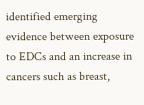identified emerging evidence between exposure to EDCs and an increase in cancers such as breast,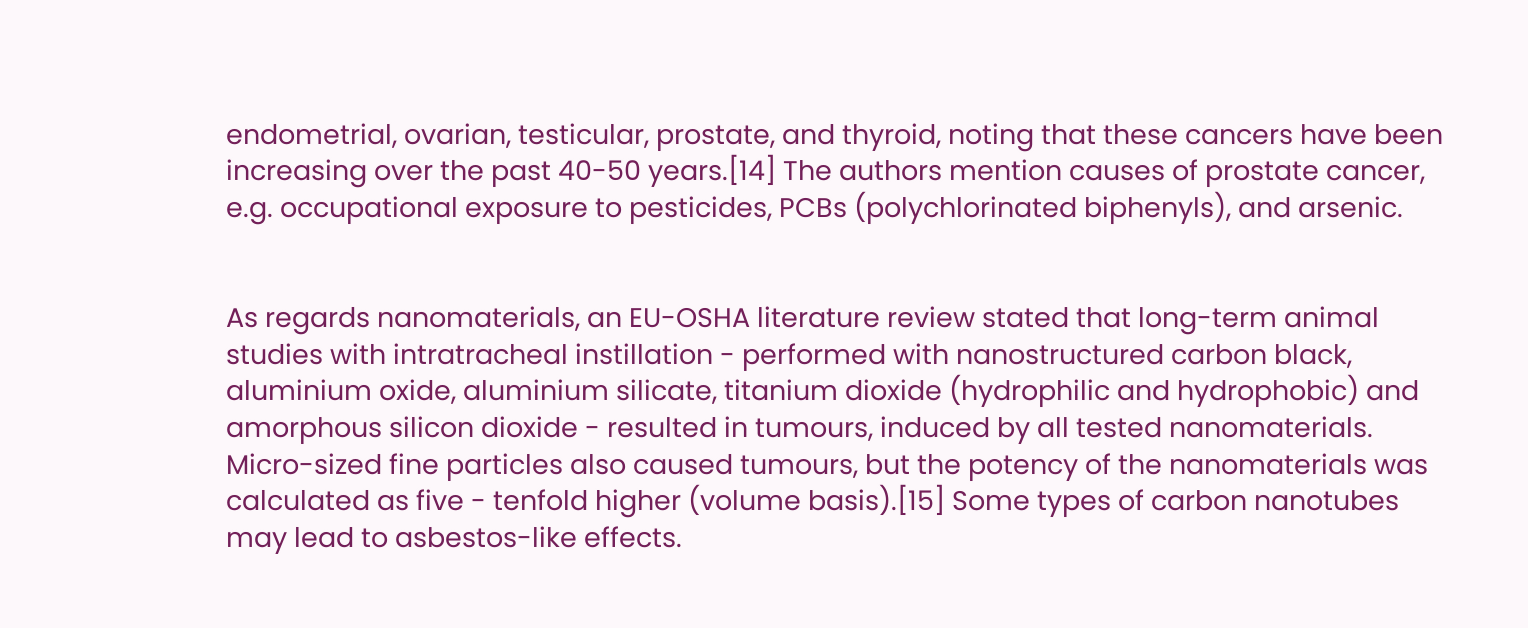endometrial, ovarian, testicular, prostate, and thyroid, noting that these cancers have been increasing over the past 40-50 years.[14] The authors mention causes of prostate cancer, e.g. occupational exposure to pesticides, PCBs (polychlorinated biphenyls), and arsenic.


As regards nanomaterials, an EU-OSHA literature review stated that long-term animal studies with intratracheal instillation - performed with nanostructured carbon black, aluminium oxide, aluminium silicate, titanium dioxide (hydrophilic and hydrophobic) and amorphous silicon dioxide - resulted in tumours, induced by all tested nanomaterials. Micro-sized fine particles also caused tumours, but the potency of the nanomaterials was calculated as five - tenfold higher (volume basis).[15] Some types of carbon nanotubes may lead to asbestos-like effects.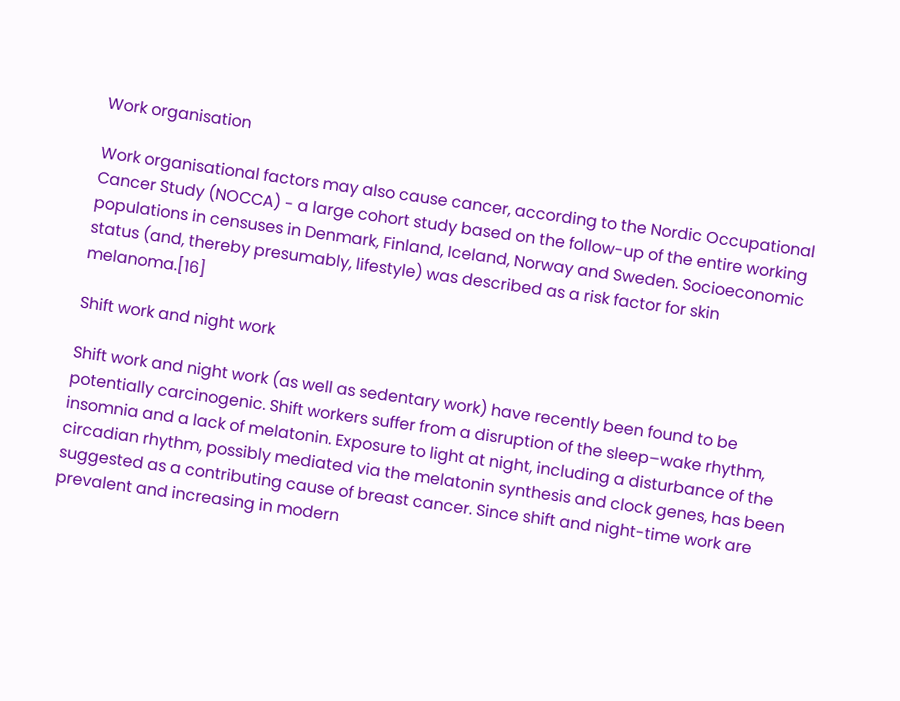Work organisation

Work organisational factors may also cause cancer, according to the Nordic Occupational Cancer Study (NOCCA) - a large cohort study based on the follow-up of the entire working populations in censuses in Denmark, Finland, Iceland, Norway and Sweden. Socioeconomic status (and, thereby presumably, lifestyle) was described as a risk factor for skin melanoma.[16]

Shift work and night work

Shift work and night work (as well as sedentary work) have recently been found to be potentially carcinogenic. Shift workers suffer from a disruption of the sleep–wake rhythm, insomnia and a lack of melatonin. Exposure to light at night, including a disturbance of the circadian rhythm, possibly mediated via the melatonin synthesis and clock genes, has been suggested as a contributing cause of breast cancer. Since shift and night-time work are prevalent and increasing in modern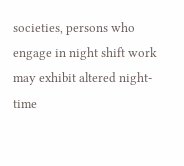societies, persons who engage in night shift work may exhibit altered night-time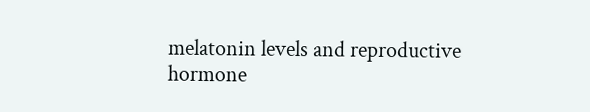melatonin levels and reproductive hormone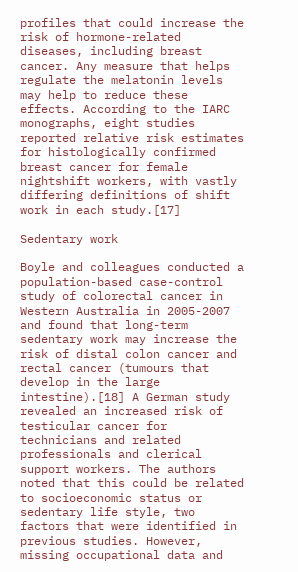profiles that could increase the risk of hormone-related diseases, including breast cancer. Any measure that helps regulate the melatonin levels may help to reduce these effects. According to the IARC monographs, eight studies reported relative risk estimates for histologically confirmed breast cancer for female nightshift workers, with vastly differing definitions of shift work in each study.[17]

Sedentary work

Boyle and colleagues conducted a population-based case-control study of colorectal cancer in Western Australia in 2005-2007 and found that long-term sedentary work may increase the risk of distal colon cancer and rectal cancer (tumours that develop in the large intestine).[18] A German study revealed an increased risk of testicular cancer for technicians and related professionals and clerical support workers. The authors noted that this could be related to socioeconomic status or sedentary life style, two factors that were identified in previous studies. However, missing occupational data and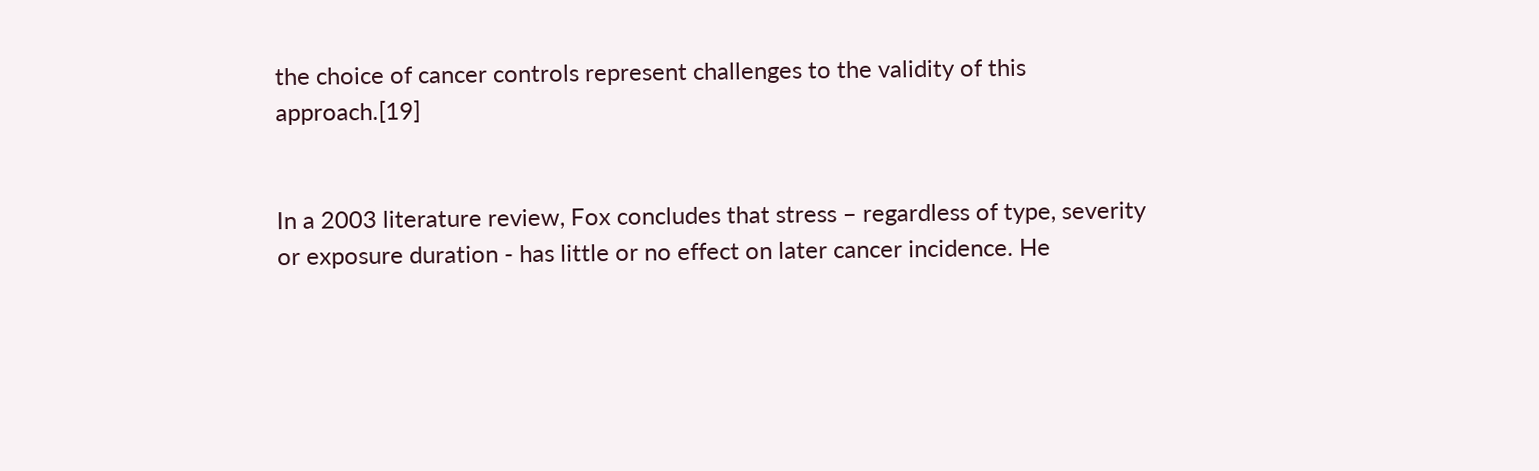the choice of cancer controls represent challenges to the validity of this approach.[19]


In a 2003 literature review, Fox concludes that stress – regardless of type, severity or exposure duration - has little or no effect on later cancer incidence. He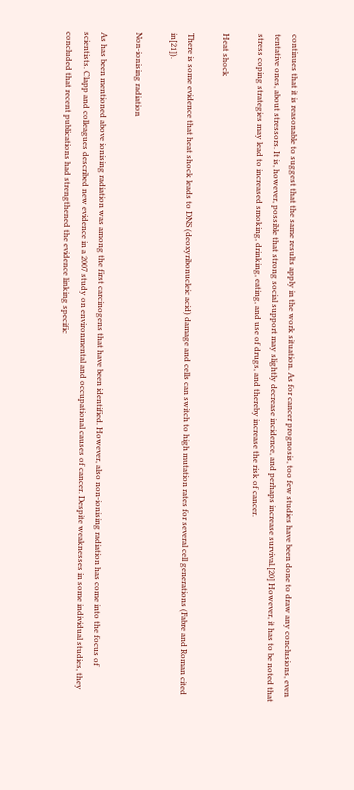continues that it is reasonable to suggest that the same results apply in the work situation. As for cancer prognosis, too few studies have been done to draw any conclusions, even tentative ones, about stressors. It is, however, possible that strong social support may slightly decrease incidence, and perhaps increase survival.[20] However, it has to be noted that stress coping strategies may lead to increased smoking, drinking, eating, and use of drugs, and thereby increase the risk of cancer.

Heat shock

There is some evidence that heat shock leads to DNS (deoxyribonucleic acid) damage and cells can switch to high mutation rates for several cell generations (Fabre and Roman cited in[21]).

Non-ionising radiation

As has been mentioned above ionising radiation was among the first carcinogens that have been identified. However, also non-ionising radiation has come into the focus of scientists. Clapp and colleagues described new evidence in a 2007 study on environmental and occupational causes of cancer. Despite weaknesses in some individual studies, they concluded that recent publications had strengthened the evidence linking specific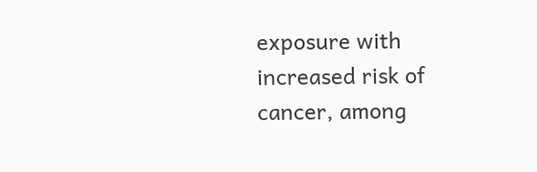exposure with increased risk of cancer, among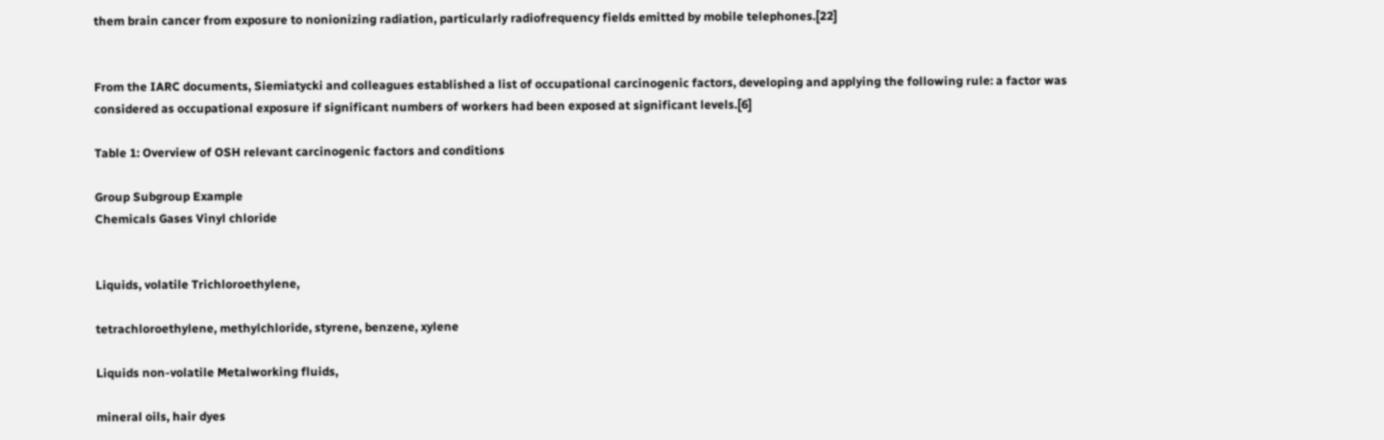them brain cancer from exposure to nonionizing radiation, particularly radiofrequency fields emitted by mobile telephones.[22]


From the IARC documents, Siemiatycki and colleagues established a list of occupational carcinogenic factors, developing and applying the following rule: a factor was considered as occupational exposure if significant numbers of workers had been exposed at significant levels.[6]

Table 1: Overview of OSH relevant carcinogenic factors and conditions

Group Subgroup Example
Chemicals Gases Vinyl chloride


Liquids, volatile Trichloroethylene,

tetrachloroethylene, methylchloride, styrene, benzene, xylene

Liquids non-volatile Metalworking fluids,

mineral oils, hair dyes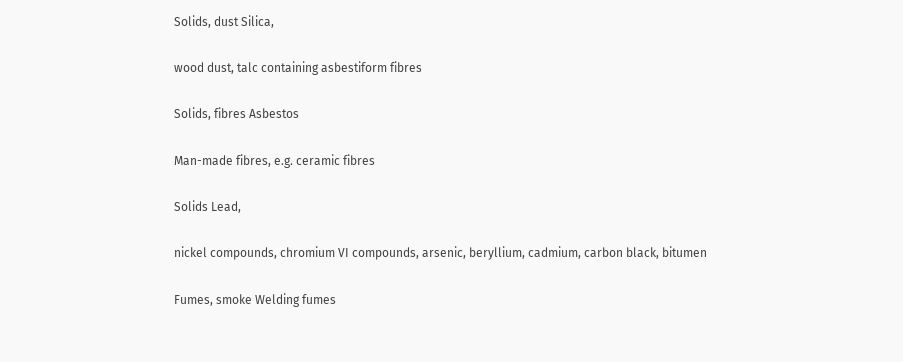Solids, dust Silica,

wood dust, talc containing asbestiform fibres

Solids, fibres Asbestos

Man-made fibres, e.g. ceramic fibres

Solids Lead,

nickel compounds, chromium VI compounds, arsenic, beryllium, cadmium, carbon black, bitumen

Fumes, smoke Welding fumes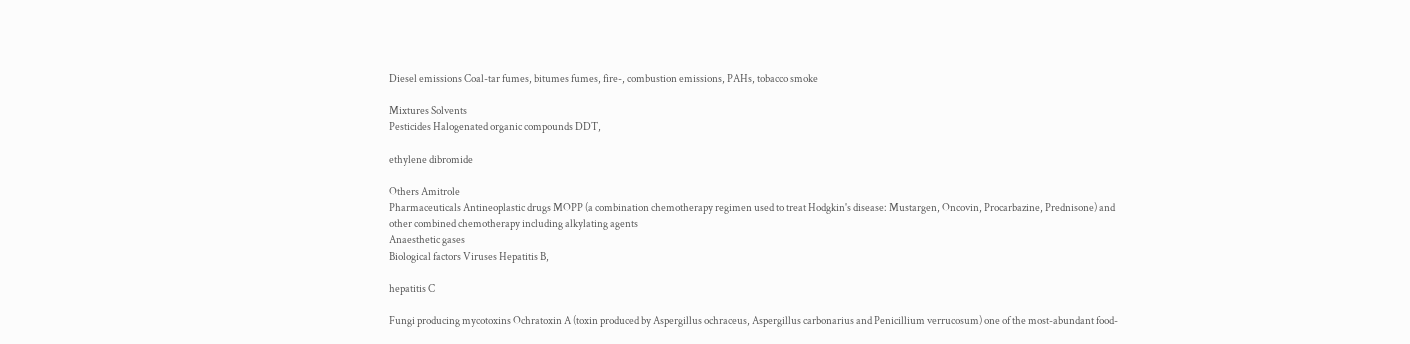Diesel emissions Coal-tar fumes, bitumes fumes, fire-, combustion emissions, PAHs, tobacco smoke

Mixtures Solvents
Pesticides Halogenated organic compounds DDT,

ethylene dibromide

Others Amitrole
Pharmaceuticals Antineoplastic drugs MOPP (a combination chemotherapy regimen used to treat Hodgkin's disease: Mustargen, Oncovin, Procarbazine, Prednisone) and other combined chemotherapy including alkylating agents
Anaesthetic gases
Biological factors Viruses Hepatitis B,

hepatitis C

Fungi producing mycotoxins Ochratoxin A (toxin produced by Aspergillus ochraceus, Aspergillus carbonarius and Penicillium verrucosum) one of the most-abundant food-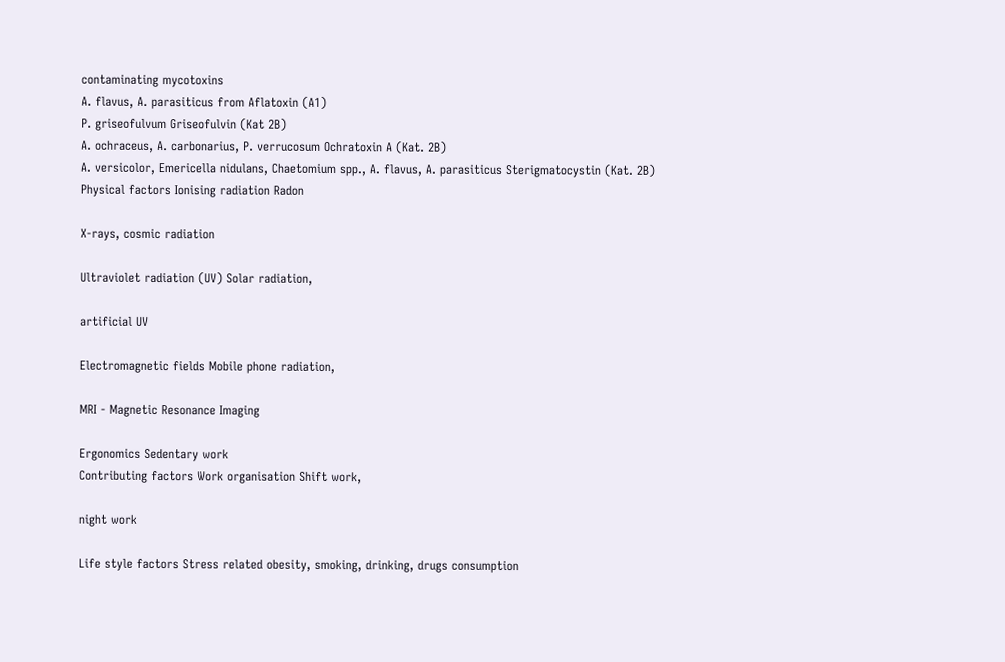contaminating mycotoxins
A. flavus, A. parasiticus from Aflatoxin (A1)
P. griseofulvum Griseofulvin (Kat 2B)
A. ochraceus, A. carbonarius, P. verrucosum Ochratoxin A (Kat. 2B)
A. versicolor, Emericella nidulans, Chaetomium spp., A. flavus, A. parasiticus Sterigmatocystin (Kat. 2B)
Physical factors Ionising radiation Radon

X-rays, cosmic radiation

Ultraviolet radiation (UV) Solar radiation,

artificial UV

Electromagnetic fields Mobile phone radiation,

MRI - Magnetic Resonance Imaging

Ergonomics Sedentary work
Contributing factors Work organisation Shift work,

night work

Life style factors Stress related obesity, smoking, drinking, drugs consumption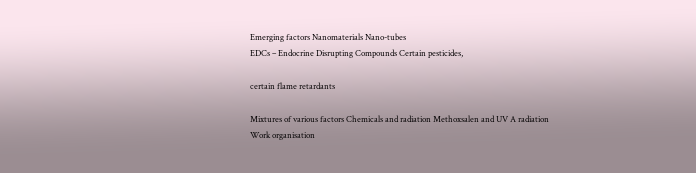Emerging factors Nanomaterials Nano-tubes
EDCs – Endocrine Disrupting Compounds Certain pesticides,

certain flame retardants

Mixtures of various factors Chemicals and radiation Methoxsalen and UV A radiation
Work organisation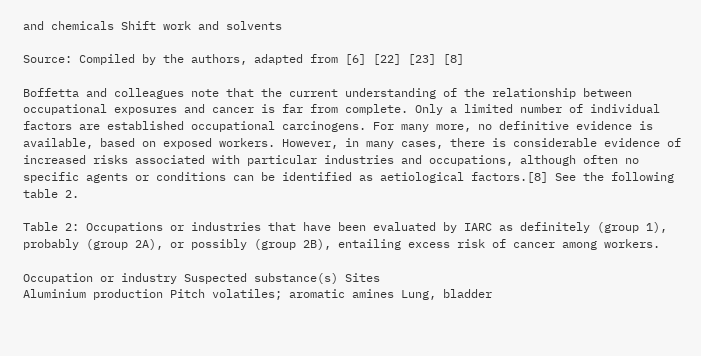and chemicals Shift work and solvents

Source: Compiled by the authors, adapted from [6] [22] [23] [8]

Boffetta and colleagues note that the current understanding of the relationship between occupational exposures and cancer is far from complete. Only a limited number of individual factors are established occupational carcinogens. For many more, no definitive evidence is available, based on exposed workers. However, in many cases, there is considerable evidence of increased risks associated with particular industries and occupations, although often no specific agents or conditions can be identified as aetiological factors.[8] See the following table 2.

Table 2: Occupations or industries that have been evaluated by IARC as definitely (group 1), probably (group 2A), or possibly (group 2B), entailing excess risk of cancer among workers.

Occupation or industry Suspected substance(s) Sites
Aluminium production Pitch volatiles; aromatic amines Lung, bladder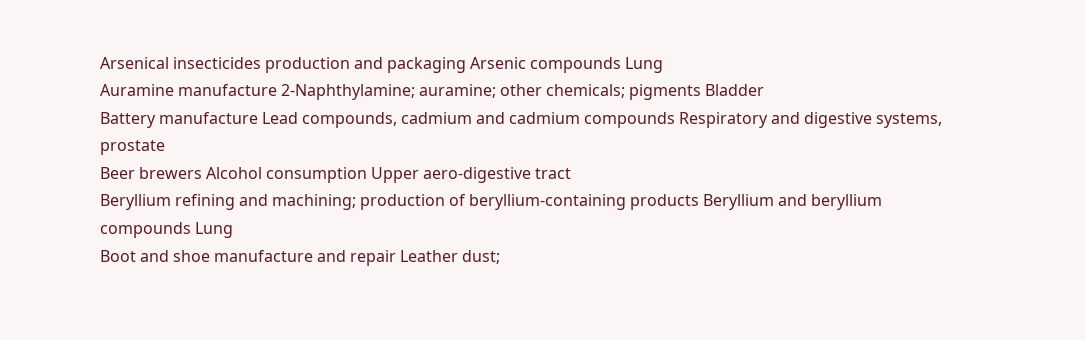Arsenical insecticides production and packaging Arsenic compounds Lung
Auramine manufacture 2-Naphthylamine; auramine; other chemicals; pigments Bladder
Battery manufacture Lead compounds, cadmium and cadmium compounds Respiratory and digestive systems, prostate
Beer brewers Alcohol consumption Upper aero-digestive tract
Beryllium refining and machining; production of beryllium-containing products Beryllium and beryllium compounds Lung
Boot and shoe manufacture and repair Leather dust;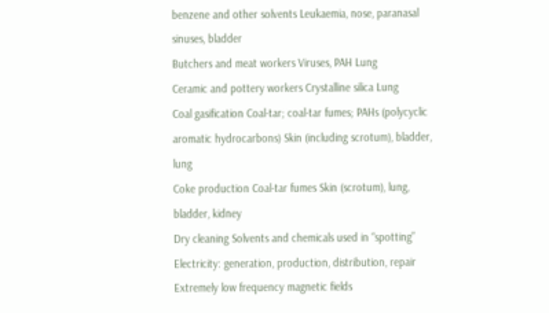benzene and other solvents Leukaemia, nose, paranasal sinuses, bladder
Butchers and meat workers Viruses, PAH Lung
Ceramic and pottery workers Crystalline silica Lung
Coal gasification Coal-tar; coal-tar fumes; PAHs (polycyclic aromatic hydrocarbons) Skin (including scrotum), bladder, lung
Coke production Coal-tar fumes Skin (scrotum), lung, bladder, kidney
Dry cleaning Solvents and chemicals used in “spotting”
Electricity: generation, production, distribution, repair Extremely low frequency magnetic fields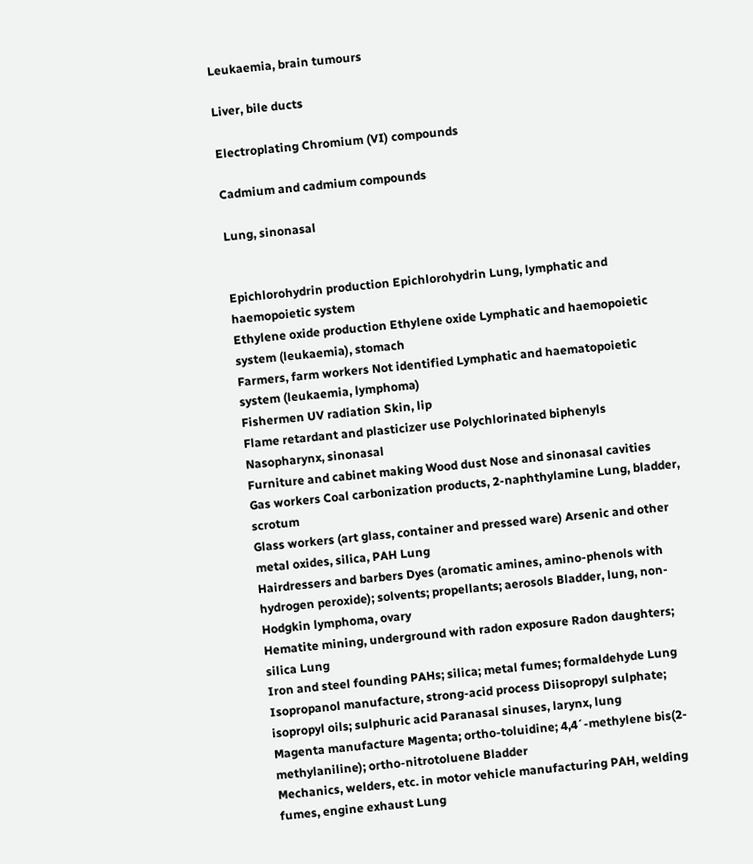Leukaemia, brain tumours

Liver, bile ducts

Electroplating Chromium (VI) compounds

Cadmium and cadmium compounds

Lung, sinonasal


Epichlorohydrin production Epichlorohydrin Lung, lymphatic and haemopoietic system
Ethylene oxide production Ethylene oxide Lymphatic and haemopoietic system (leukaemia), stomach
Farmers, farm workers Not identified Lymphatic and haematopoietic system (leukaemia, lymphoma)
Fishermen UV radiation Skin, lip
Flame retardant and plasticizer use Polychlorinated biphenyls Nasopharynx, sinonasal
Furniture and cabinet making Wood dust Nose and sinonasal cavities
Gas workers Coal carbonization products, 2-naphthylamine Lung, bladder, scrotum
Glass workers (art glass, container and pressed ware) Arsenic and other metal oxides, silica, PAH Lung
Hairdressers and barbers Dyes (aromatic amines, amino-phenols with hydrogen peroxide); solvents; propellants; aerosols Bladder, lung, non-Hodgkin lymphoma, ovary
Hematite mining, underground with radon exposure Radon daughters; silica Lung
Iron and steel founding PAHs; silica; metal fumes; formaldehyde Lung
Isopropanol manufacture, strong-acid process Diisopropyl sulphate; isopropyl oils; sulphuric acid Paranasal sinuses, larynx, lung
Magenta manufacture Magenta; ortho-toluidine; 4,4´-methylene bis(2-methylaniline); ortho-nitrotoluene Bladder
Mechanics, welders, etc. in motor vehicle manufacturing PAH, welding fumes, engine exhaust Lung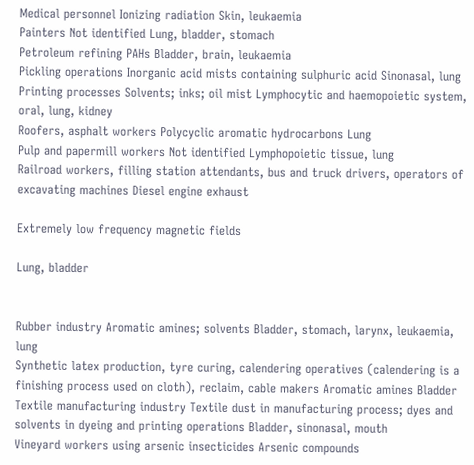Medical personnel Ionizing radiation Skin, leukaemia
Painters Not identified Lung, bladder, stomach
Petroleum refining PAHs Bladder, brain, leukaemia
Pickling operations Inorganic acid mists containing sulphuric acid Sinonasal, lung
Printing processes Solvents; inks; oil mist Lymphocytic and haemopoietic system, oral, lung, kidney
Roofers, asphalt workers Polycyclic aromatic hydrocarbons Lung
Pulp and papermill workers Not identified Lymphopoietic tissue, lung
Railroad workers, filling station attendants, bus and truck drivers, operators of excavating machines Diesel engine exhaust

Extremely low frequency magnetic fields

Lung, bladder


Rubber industry Aromatic amines; solvents Bladder, stomach, larynx, leukaemia, lung
Synthetic latex production, tyre curing, calendering operatives (calendering is a finishing process used on cloth), reclaim, cable makers Aromatic amines Bladder
Textile manufacturing industry Textile dust in manufacturing process; dyes and solvents in dyeing and printing operations Bladder, sinonasal, mouth
Vineyard workers using arsenic insecticides Arsenic compounds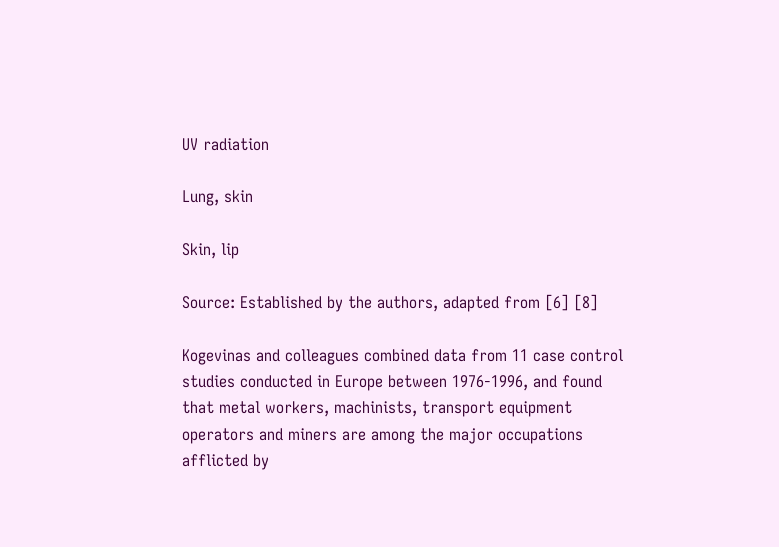UV radiation

Lung, skin

Skin, lip

Source: Established by the authors, adapted from [6] [8]

Kogevinas and colleagues combined data from 11 case control studies conducted in Europe between 1976-1996, and found that metal workers, machinists, transport equipment operators and miners are among the major occupations afflicted by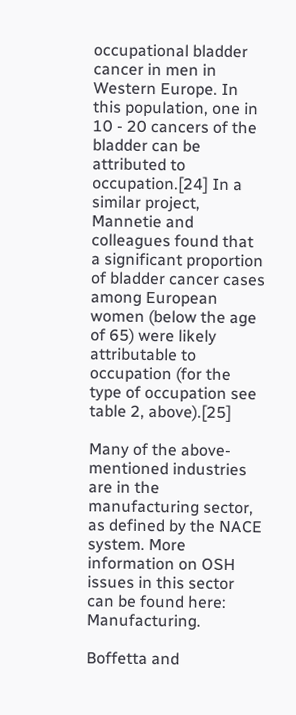occupational bladder cancer in men in Western Europe. In this population, one in 10 - 20 cancers of the bladder can be attributed to occupation.[24] In a similar project, Mannetie and colleagues found that a significant proportion of bladder cancer cases among European women (below the age of 65) were likely attributable to occupation (for the type of occupation see table 2, above).[25]

Many of the above-mentioned industries are in the manufacturing sector, as defined by the NACE system. More information on OSH issues in this sector can be found here: Manufacturing.

Boffetta and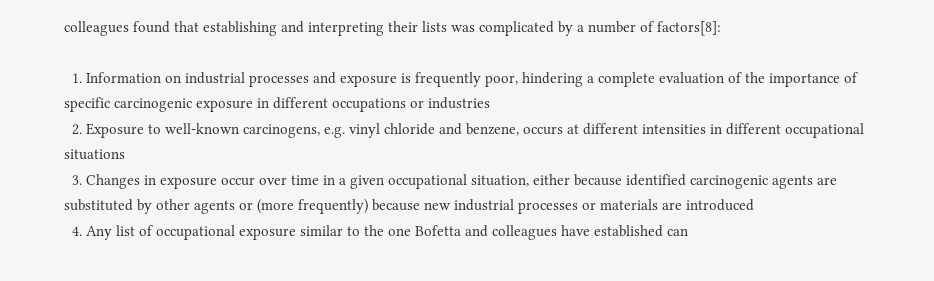colleagues found that establishing and interpreting their lists was complicated by a number of factors[8]:

  1. Information on industrial processes and exposure is frequently poor, hindering a complete evaluation of the importance of specific carcinogenic exposure in different occupations or industries
  2. Exposure to well-known carcinogens, e.g. vinyl chloride and benzene, occurs at different intensities in different occupational situations
  3. Changes in exposure occur over time in a given occupational situation, either because identified carcinogenic agents are substituted by other agents or (more frequently) because new industrial processes or materials are introduced
  4. Any list of occupational exposure similar to the one Bofetta and colleagues have established can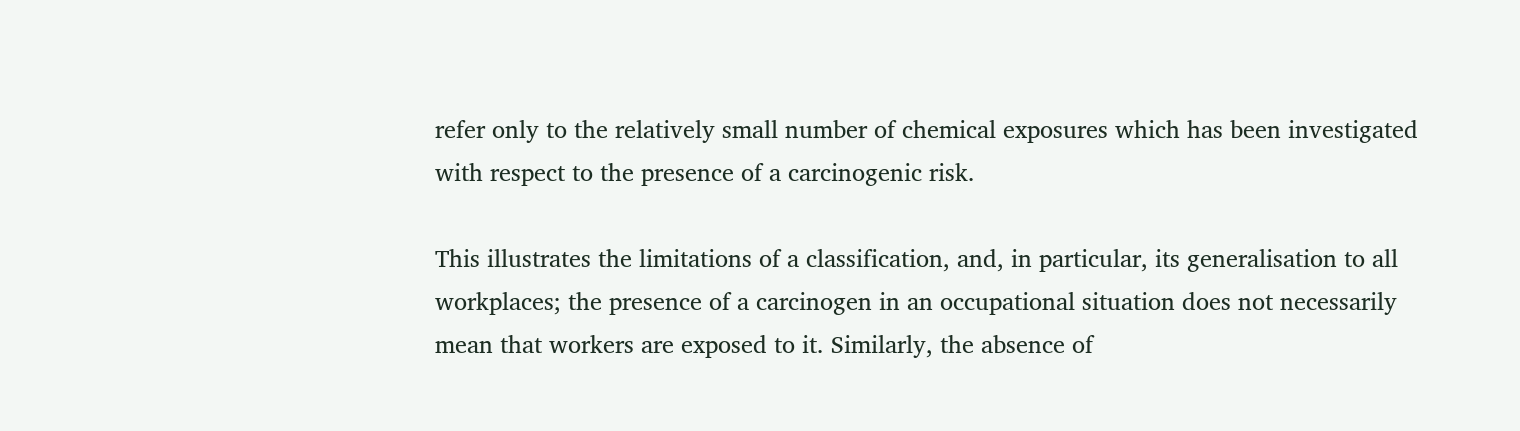refer only to the relatively small number of chemical exposures which has been investigated with respect to the presence of a carcinogenic risk.

This illustrates the limitations of a classification, and, in particular, its generalisation to all workplaces; the presence of a carcinogen in an occupational situation does not necessarily mean that workers are exposed to it. Similarly, the absence of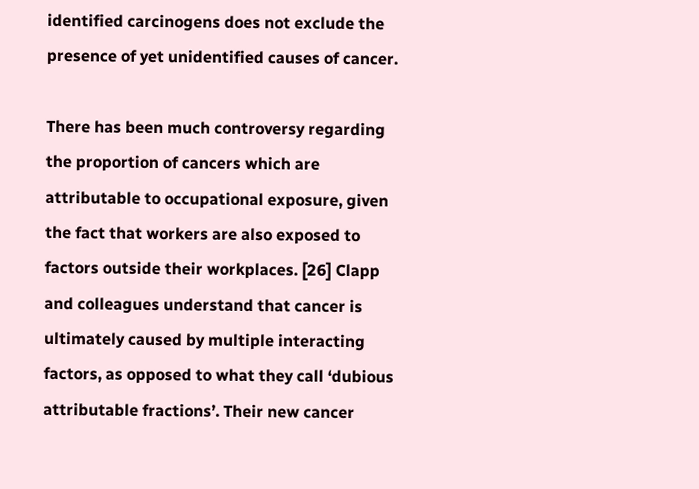identified carcinogens does not exclude the presence of yet unidentified causes of cancer.

There has been much controversy regarding the proportion of cancers which are attributable to occupational exposure, given the fact that workers are also exposed to factors outside their workplaces. [26] Clapp and colleagues understand that cancer is ultimately caused by multiple interacting factors, as opposed to what they call ‘dubious attributable fractions’. Their new cancer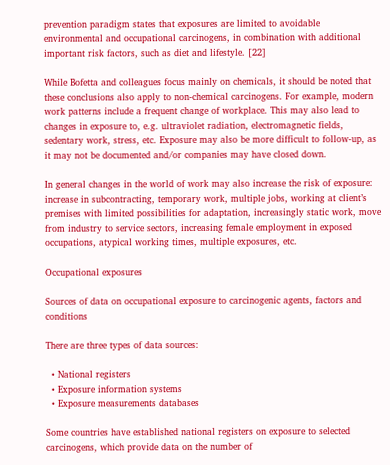prevention paradigm states that exposures are limited to avoidable environmental and occupational carcinogens, in combination with additional important risk factors, such as diet and lifestyle. [22]

While Bofetta and colleagues focus mainly on chemicals, it should be noted that these conclusions also apply to non-chemical carcinogens. For example, modern work patterns include a frequent change of workplace. This may also lead to changes in exposure to, e.g. ultraviolet radiation, electromagnetic fields, sedentary work, stress, etc. Exposure may also be more difficult to follow-up, as it may not be documented and/or companies may have closed down.

In general changes in the world of work may also increase the risk of exposure: increase in subcontracting, temporary work, multiple jobs, working at client’s premises with limited possibilities for adaptation, increasingly static work, move from industry to service sectors, increasing female employment in exposed occupations, atypical working times, multiple exposures, etc.

Occupational exposures

Sources of data on occupational exposure to carcinogenic agents, factors and conditions

There are three types of data sources:

  • National registers
  • Exposure information systems
  • Exposure measurements databases

Some countries have established national registers on exposure to selected carcinogens, which provide data on the number of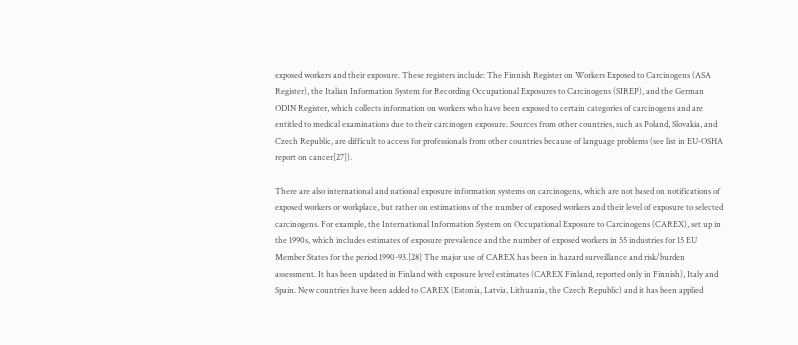exposed workers and their exposure. These registers include: The Finnish Register on Workers Exposed to Carcinogens (ASA Register), the Italian Information System for Recording Occupational Exposures to Carcinogens (SIREP), and the German ODIN Register, which collects information on workers who have been exposed to certain categories of carcinogens and are entitled to medical examinations due to their carcinogen exposure. Sources from other countries, such as Poland, Slovakia, and Czech Republic, are difficult to access for professionals from other countries because of language problems (see list in EU-OSHA report on cancer[27]).

There are also international and national exposure information systems on carcinogens, which are not based on notifications of exposed workers or workplace, but rather on estimations of the number of exposed workers and their level of exposure to selected carcinogens. For example, the International Information System on Occupational Exposure to Carcinogens (CAREX), set up in the 1990s, which includes estimates of exposure prevalence and the number of exposed workers in 55 industries for 15 EU Member States for the period 1990-93.[28] The major use of CAREX has been in hazard surveillance and risk/burden assessment. It has been updated in Finland with exposure level estimates (CAREX Finland, reported only in Finnish), Italy and Spain. New countries have been added to CAREX (Estonia, Latvia, Lithuania, the Czech Republic) and it has been applied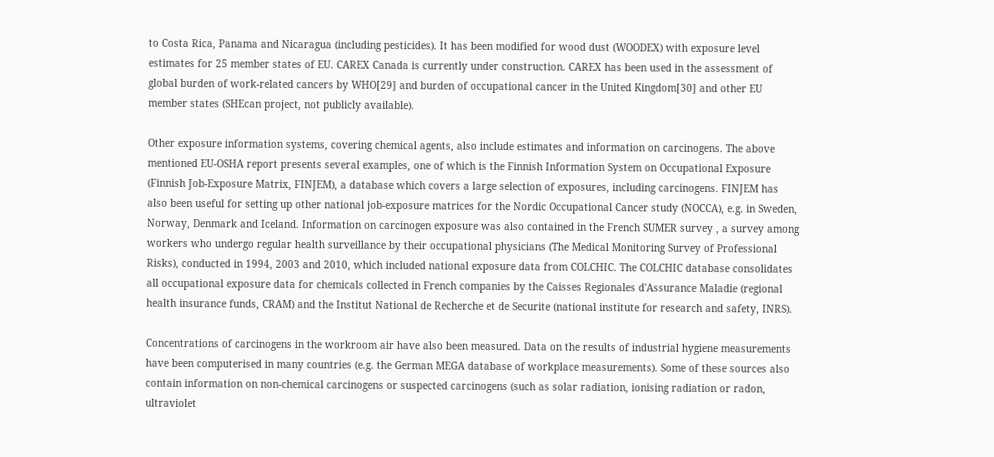to Costa Rica, Panama and Nicaragua (including pesticides). It has been modified for wood dust (WOODEX) with exposure level estimates for 25 member states of EU. CAREX Canada is currently under construction. CAREX has been used in the assessment of global burden of work-related cancers by WHO[29] and burden of occupational cancer in the United Kingdom[30] and other EU member states (SHEcan project, not publicly available).

Other exposure information systems, covering chemical agents, also include estimates and information on carcinogens. The above mentioned EU-OSHA report presents several examples, one of which is the Finnish Information System on Occupational Exposure (Finnish Job-Exposure Matrix, FINJEM), a database which covers a large selection of exposures, including carcinogens. FINJEM has also been useful for setting up other national job-exposure matrices for the Nordic Occupational Cancer study (NOCCA), e.g. in Sweden, Norway, Denmark and Iceland. Information on carcinogen exposure was also contained in the French SUMER survey , a survey among workers who undergo regular health surveillance by their occupational physicians (The Medical Monitoring Survey of Professional Risks), conducted in 1994, 2003 and 2010, which included national exposure data from COLCHIC. The COLCHIC database consolidates all occupational exposure data for chemicals collected in French companies by the Caisses Regionales d'Assurance Maladie (regional health insurance funds, CRAM) and the Institut National de Recherche et de Securite (national institute for research and safety, INRS).

Concentrations of carcinogens in the workroom air have also been measured. Data on the results of industrial hygiene measurements have been computerised in many countries (e.g. the German MEGA database of workplace measurements). Some of these sources also contain information on non-chemical carcinogens or suspected carcinogens (such as solar radiation, ionising radiation or radon, ultraviolet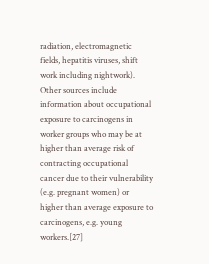radiation, electromagnetic fields, hepatitis viruses, shift work including nightwork). Other sources include information about occupational exposure to carcinogens in worker groups who may be at higher than average risk of contracting occupational cancer due to their vulnerability (e.g. pregnant women) or higher than average exposure to carcinogens, e.g. young workers.[27]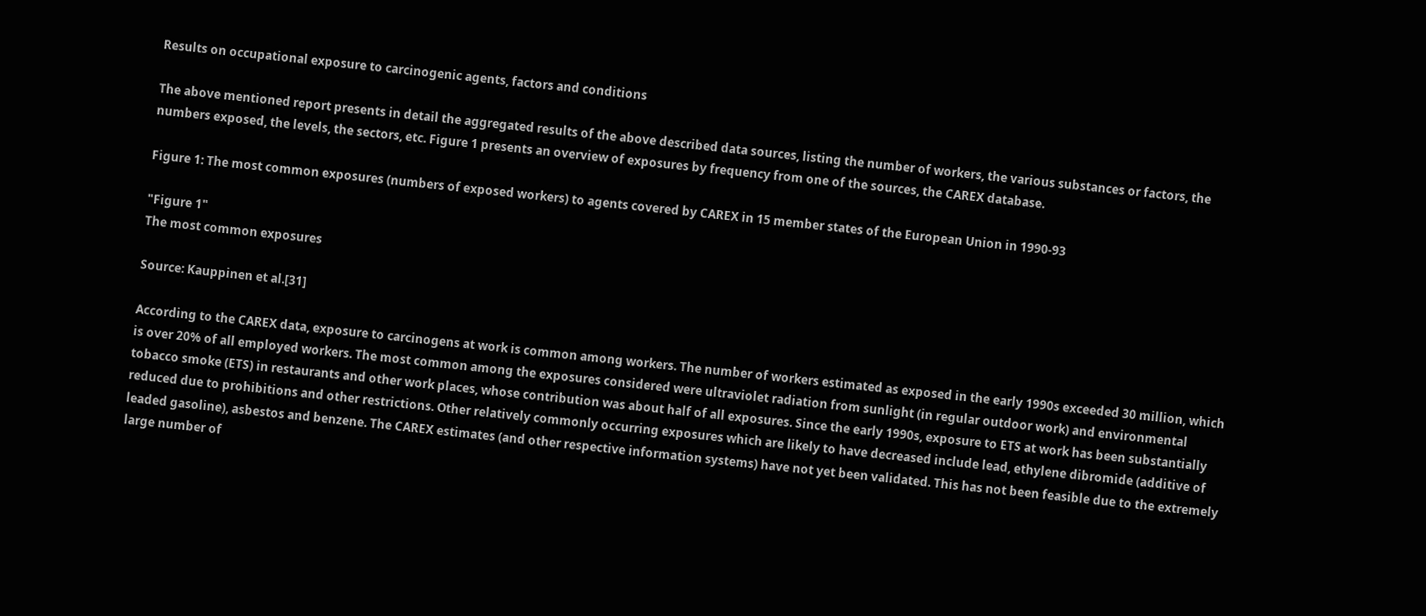Results on occupational exposure to carcinogenic agents, factors and conditions

The above mentioned report presents in detail the aggregated results of the above described data sources, listing the number of workers, the various substances or factors, the numbers exposed, the levels, the sectors, etc. Figure 1 presents an overview of exposures by frequency from one of the sources, the CAREX database.

Figure 1: The most common exposures (numbers of exposed workers) to agents covered by CAREX in 15 member states of the European Union in 1990-93

"Figure 1"
The most common exposures

Source: Kauppinen et al.[31]

According to the CAREX data, exposure to carcinogens at work is common among workers. The number of workers estimated as exposed in the early 1990s exceeded 30 million, which is over 20% of all employed workers. The most common among the exposures considered were ultraviolet radiation from sunlight (in regular outdoor work) and environmental tobacco smoke (ETS) in restaurants and other work places, whose contribution was about half of all exposures. Since the early 1990s, exposure to ETS at work has been substantially reduced due to prohibitions and other restrictions. Other relatively commonly occurring exposures which are likely to have decreased include lead, ethylene dibromide (additive of leaded gasoline), asbestos and benzene. The CAREX estimates (and other respective information systems) have not yet been validated. This has not been feasible due to the extremely large number of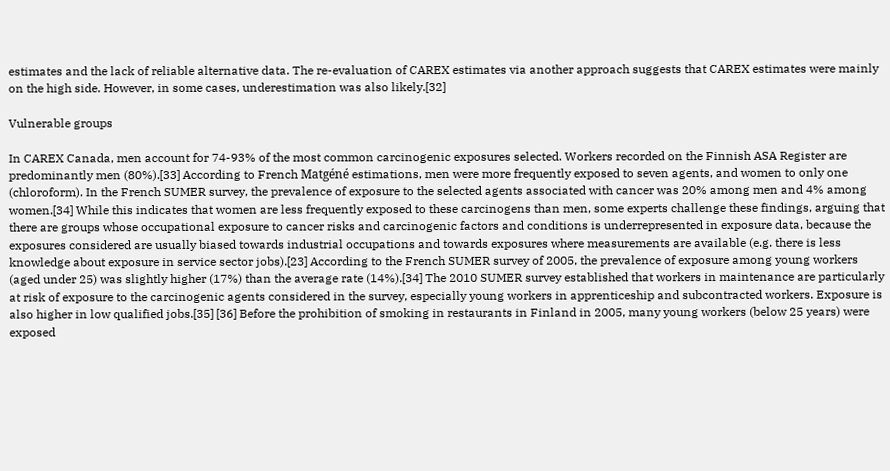estimates and the lack of reliable alternative data. The re-evaluation of CAREX estimates via another approach suggests that CAREX estimates were mainly on the high side. However, in some cases, underestimation was also likely.[32]

Vulnerable groups

In CAREX Canada, men account for 74-93% of the most common carcinogenic exposures selected. Workers recorded on the Finnish ASA Register are predominantly men (80%).[33] According to French Matgéné estimations, men were more frequently exposed to seven agents, and women to only one (chloroform). In the French SUMER survey, the prevalence of exposure to the selected agents associated with cancer was 20% among men and 4% among women.[34] While this indicates that women are less frequently exposed to these carcinogens than men, some experts challenge these findings, arguing that there are groups whose occupational exposure to cancer risks and carcinogenic factors and conditions is underrepresented in exposure data, because the exposures considered are usually biased towards industrial occupations and towards exposures where measurements are available (e.g. there is less knowledge about exposure in service sector jobs).[23] According to the French SUMER survey of 2005, the prevalence of exposure among young workers (aged under 25) was slightly higher (17%) than the average rate (14%).[34] The 2010 SUMER survey established that workers in maintenance are particularly at risk of exposure to the carcinogenic agents considered in the survey, especially young workers in apprenticeship and subcontracted workers. Exposure is also higher in low qualified jobs.[35] [36] Before the prohibition of smoking in restaurants in Finland in 2005, many young workers (below 25 years) were exposed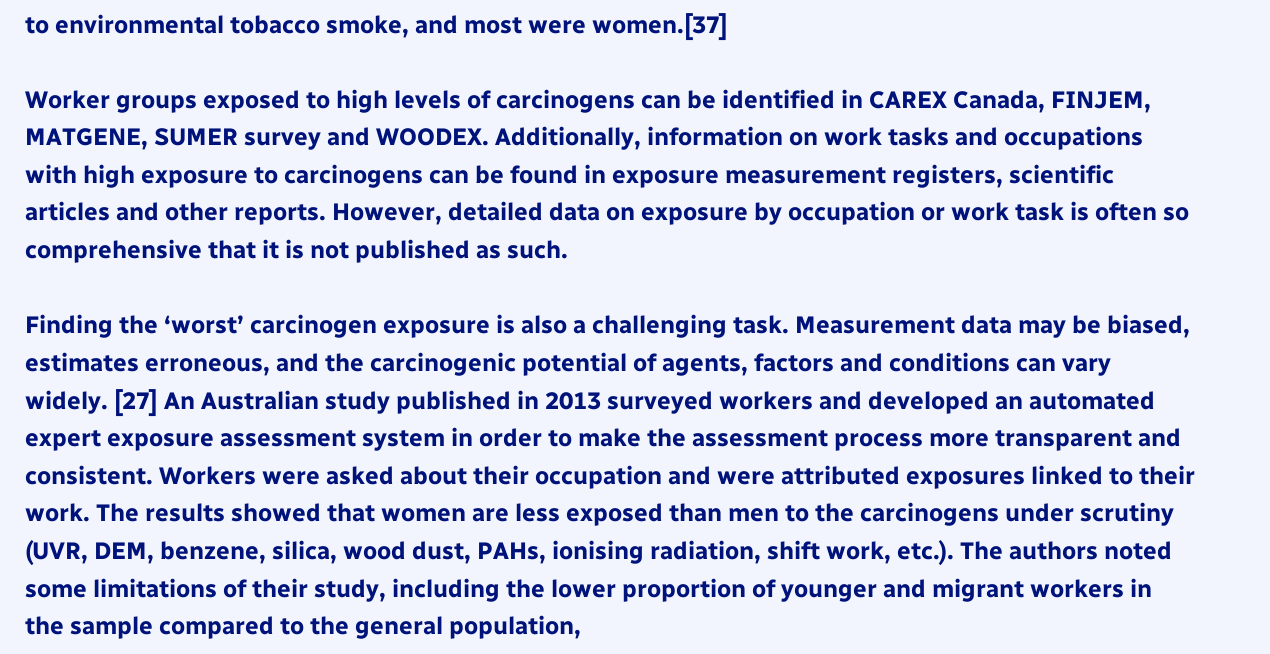to environmental tobacco smoke, and most were women.[37]

Worker groups exposed to high levels of carcinogens can be identified in CAREX Canada, FINJEM, MATGENE, SUMER survey and WOODEX. Additionally, information on work tasks and occupations with high exposure to carcinogens can be found in exposure measurement registers, scientific articles and other reports. However, detailed data on exposure by occupation or work task is often so comprehensive that it is not published as such.

Finding the ‘worst’ carcinogen exposure is also a challenging task. Measurement data may be biased, estimates erroneous, and the carcinogenic potential of agents, factors and conditions can vary widely. [27] An Australian study published in 2013 surveyed workers and developed an automated expert exposure assessment system in order to make the assessment process more transparent and consistent. Workers were asked about their occupation and were attributed exposures linked to their work. The results showed that women are less exposed than men to the carcinogens under scrutiny (UVR, DEM, benzene, silica, wood dust, PAHs, ionising radiation, shift work, etc.). The authors noted some limitations of their study, including the lower proportion of younger and migrant workers in the sample compared to the general population,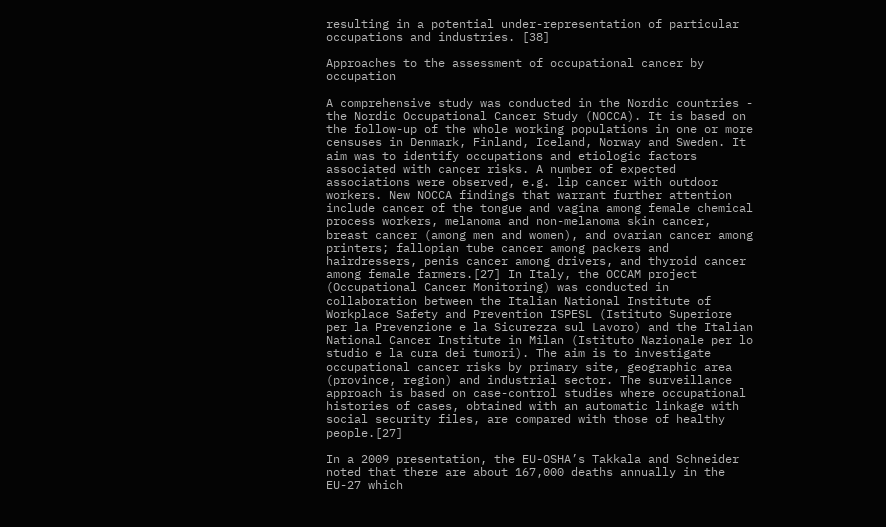resulting in a potential under-representation of particular occupations and industries. [38]

Approaches to the assessment of occupational cancer by occupation

A comprehensive study was conducted in the Nordic countries - the Nordic Occupational Cancer Study (NOCCA). It is based on the follow-up of the whole working populations in one or more censuses in Denmark, Finland, Iceland, Norway and Sweden. It aim was to identify occupations and etiologic factors associated with cancer risks. A number of expected associations were observed, e.g. lip cancer with outdoor workers. New NOCCA findings that warrant further attention include cancer of the tongue and vagina among female chemical process workers, melanoma and non-melanoma skin cancer, breast cancer (among men and women), and ovarian cancer among printers; fallopian tube cancer among packers and hairdressers, penis cancer among drivers, and thyroid cancer among female farmers.[27] In Italy, the OCCAM project (Occupational Cancer Monitoring) was conducted in collaboration between the Italian National Institute of Workplace Safety and Prevention ISPESL (Istituto Superiore per la Prevenzione e la Sicurezza sul Lavoro) and the Italian National Cancer Institute in Milan (Istituto Nazionale per lo studio e la cura dei tumori). The aim is to investigate occupational cancer risks by primary site, geographic area (province, region) and industrial sector. The surveillance approach is based on case-control studies where occupational histories of cases, obtained with an automatic linkage with social security files, are compared with those of healthy people.[27]

In a 2009 presentation, the EU-OSHA’s Takkala and Schneider noted that there are about 167,000 deaths annually in the EU-27 which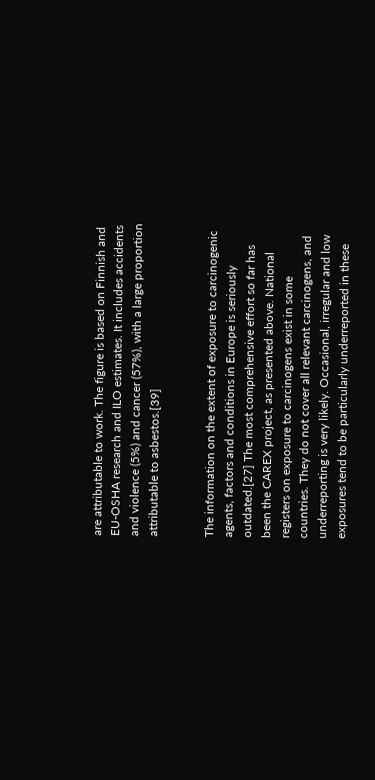are attributable to work. The figure is based on Finnish and EU-OSHA research and ILO estimates. It includes accidents and violence (5%) and cancer (57%), with a large proportion attributable to asbestos.[39]


The information on the extent of exposure to carcinogenic agents, factors and conditions in Europe is seriously outdated.[27] The most comprehensive effort so far has been the CAREX project, as presented above. National registers on exposure to carcinogens exist in some countries. They do not cover all relevant carcinogens, and underreporting is very likely. Occasional, irregular and low exposures tend to be particularly underreported in these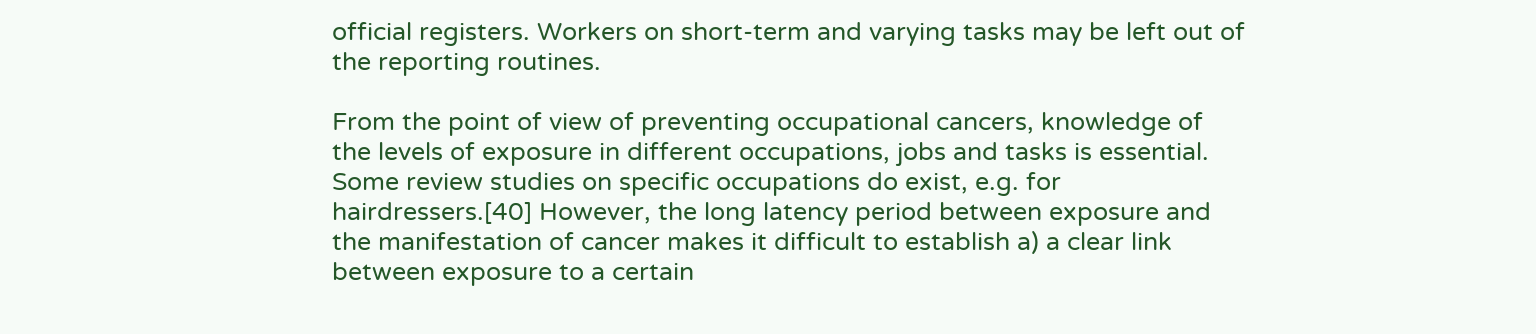official registers. Workers on short-term and varying tasks may be left out of the reporting routines.

From the point of view of preventing occupational cancers, knowledge of the levels of exposure in different occupations, jobs and tasks is essential. Some review studies on specific occupations do exist, e.g. for hairdressers.[40] However, the long latency period between exposure and the manifestation of cancer makes it difficult to establish a) a clear link between exposure to a certain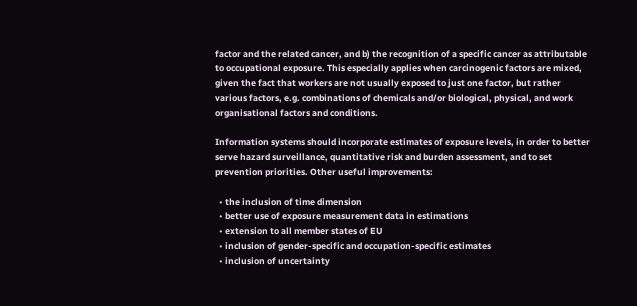factor and the related cancer, and b) the recognition of a specific cancer as attributable to occupational exposure. This especially applies when carcinogenic factors are mixed, given the fact that workers are not usually exposed to just one factor, but rather various factors, e.g. combinations of chemicals and/or biological, physical, and work organisational factors and conditions.

Information systems should incorporate estimates of exposure levels, in order to better serve hazard surveillance, quantitative risk and burden assessment, and to set prevention priorities. Other useful improvements:

  • the inclusion of time dimension
  • better use of exposure measurement data in estimations
  • extension to all member states of EU
  • inclusion of gender-specific and occupation-specific estimates
  • inclusion of uncertainty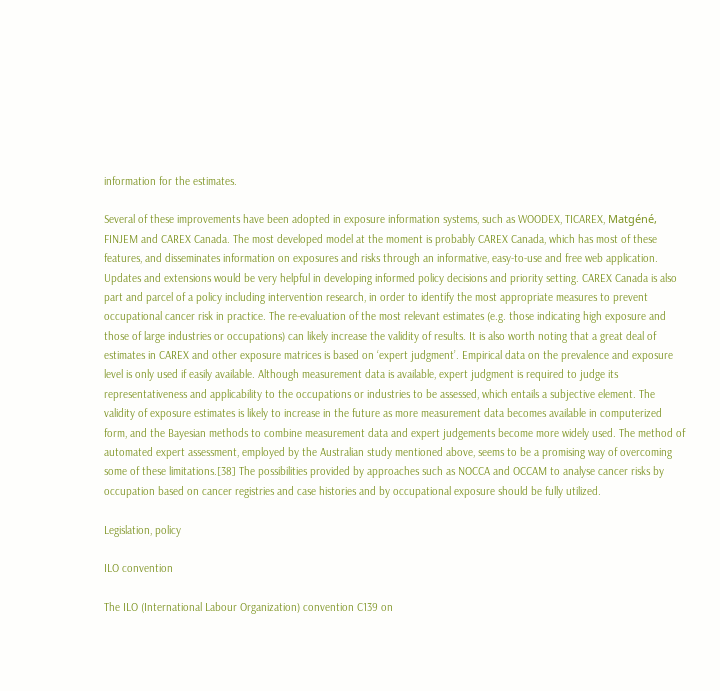information for the estimates.

Several of these improvements have been adopted in exposure information systems, such as WOODEX, TICAREX, Matgéné, FINJEM and CAREX Canada. The most developed model at the moment is probably CAREX Canada, which has most of these features, and disseminates information on exposures and risks through an informative, easy-to-use and free web application. Updates and extensions would be very helpful in developing informed policy decisions and priority setting. CAREX Canada is also part and parcel of a policy including intervention research, in order to identify the most appropriate measures to prevent occupational cancer risk in practice. The re-evaluation of the most relevant estimates (e.g. those indicating high exposure and those of large industries or occupations) can likely increase the validity of results. It is also worth noting that a great deal of estimates in CAREX and other exposure matrices is based on ‘expert judgment’. Empirical data on the prevalence and exposure level is only used if easily available. Although measurement data is available, expert judgment is required to judge its representativeness and applicability to the occupations or industries to be assessed, which entails a subjective element. The validity of exposure estimates is likely to increase in the future as more measurement data becomes available in computerized form, and the Bayesian methods to combine measurement data and expert judgements become more widely used. The method of automated expert assessment, employed by the Australian study mentioned above, seems to be a promising way of overcoming some of these limitations.[38] The possibilities provided by approaches such as NOCCA and OCCAM to analyse cancer risks by occupation based on cancer registries and case histories and by occupational exposure should be fully utilized.

Legislation, policy

ILO convention

The ILO (International Labour Organization) convention C139 on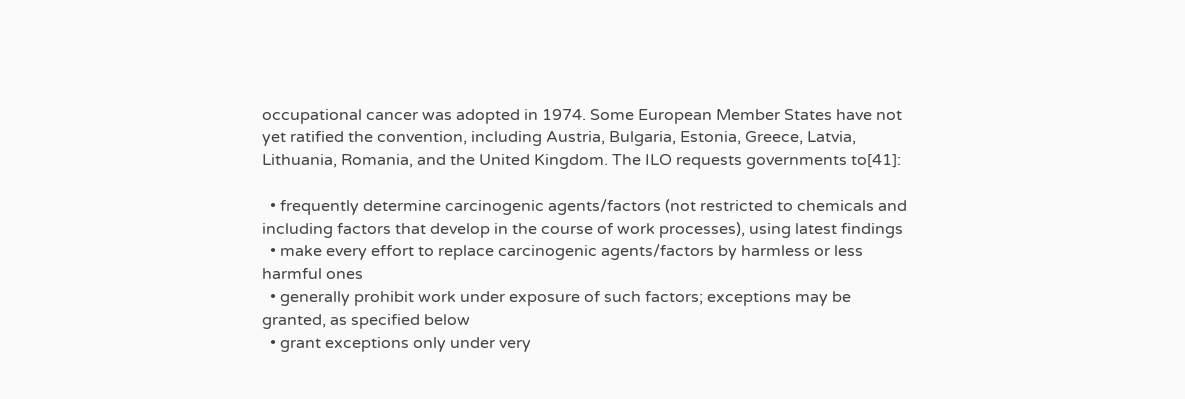occupational cancer was adopted in 1974. Some European Member States have not yet ratified the convention, including Austria, Bulgaria, Estonia, Greece, Latvia, Lithuania, Romania, and the United Kingdom. The ILO requests governments to[41]:

  • frequently determine carcinogenic agents/factors (not restricted to chemicals and including factors that develop in the course of work processes), using latest findings
  • make every effort to replace carcinogenic agents/factors by harmless or less harmful ones
  • generally prohibit work under exposure of such factors; exceptions may be granted, as specified below
  • grant exceptions only under very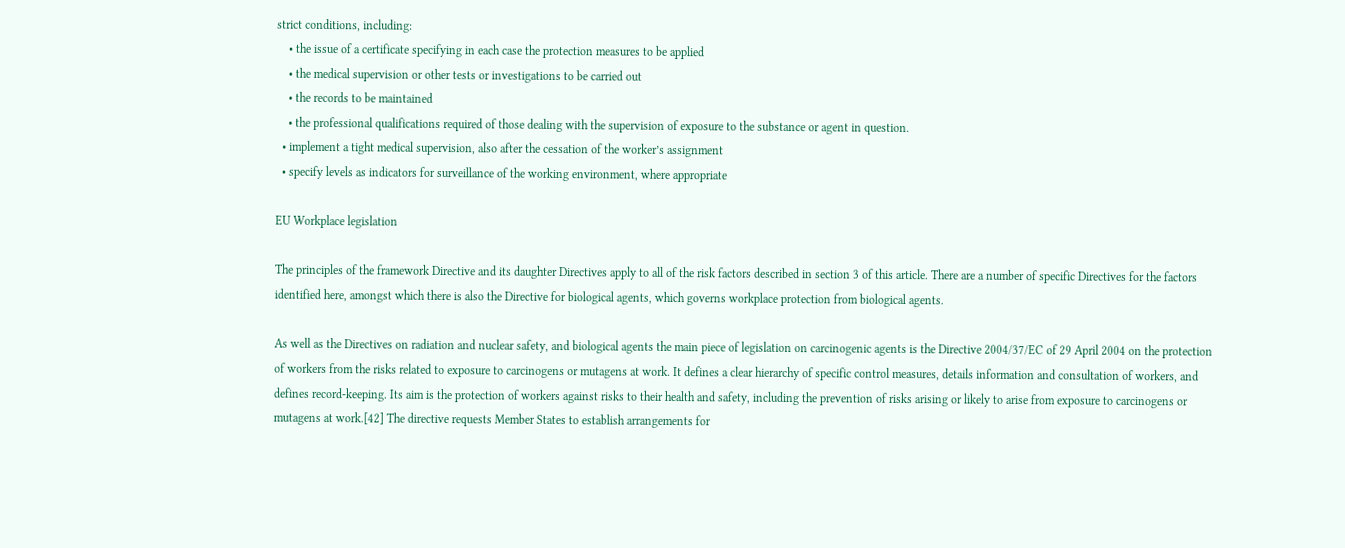strict conditions, including:
    • the issue of a certificate specifying in each case the protection measures to be applied
    • the medical supervision or other tests or investigations to be carried out
    • the records to be maintained
    • the professional qualifications required of those dealing with the supervision of exposure to the substance or agent in question.
  • implement a tight medical supervision, also after the cessation of the worker’s assignment
  • specify levels as indicators for surveillance of the working environment, where appropriate

EU Workplace legislation

The principles of the framework Directive and its daughter Directives apply to all of the risk factors described in section 3 of this article. There are a number of specific Directives for the factors identified here, amongst which there is also the Directive for biological agents, which governs workplace protection from biological agents.

As well as the Directives on radiation and nuclear safety, and biological agents the main piece of legislation on carcinogenic agents is the Directive 2004/37/EC of 29 April 2004 on the protection of workers from the risks related to exposure to carcinogens or mutagens at work. It defines a clear hierarchy of specific control measures, details information and consultation of workers, and defines record-keeping. Its aim is the protection of workers against risks to their health and safety, including the prevention of risks arising or likely to arise from exposure to carcinogens or mutagens at work.[42] The directive requests Member States to establish arrangements for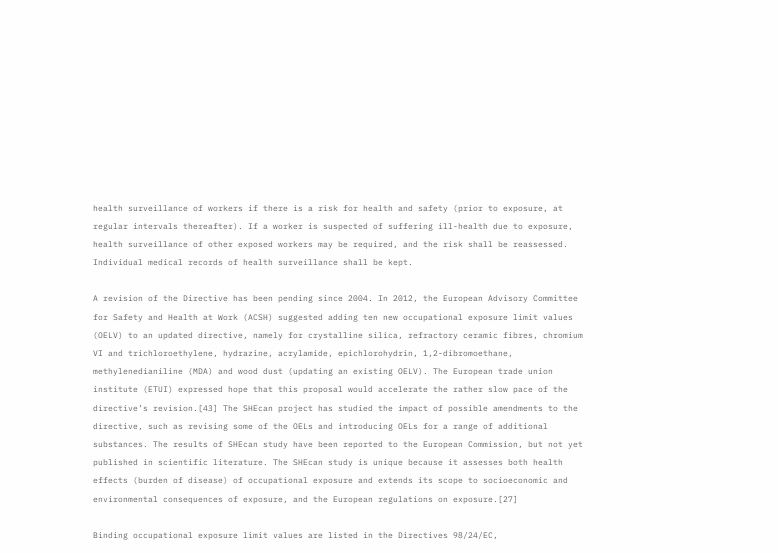health surveillance of workers if there is a risk for health and safety (prior to exposure, at regular intervals thereafter). If a worker is suspected of suffering ill-health due to exposure, health surveillance of other exposed workers may be required, and the risk shall be reassessed. Individual medical records of health surveillance shall be kept.

A revision of the Directive has been pending since 2004. In 2012, the European Advisory Committee for Safety and Health at Work (ACSH) suggested adding ten new occupational exposure limit values (OELV) to an updated directive, namely for crystalline silica, refractory ceramic fibres, chromium VI and trichloroethylene, hydrazine, acrylamide, epichlorohydrin, 1,2-dibromoethane, methylenedianiline (MDA) and wood dust (updating an existing OELV). The European trade union institute (ETUI) expressed hope that this proposal would accelerate the rather slow pace of the directive’s revision.[43] The SHEcan project has studied the impact of possible amendments to the directive, such as revising some of the OELs and introducing OELs for a range of additional substances. The results of SHEcan study have been reported to the European Commission, but not yet published in scientific literature. The SHEcan study is unique because it assesses both health effects (burden of disease) of occupational exposure and extends its scope to socioeconomic and environmental consequences of exposure, and the European regulations on exposure.[27]

Binding occupational exposure limit values are listed in the Directives 98/24/EC,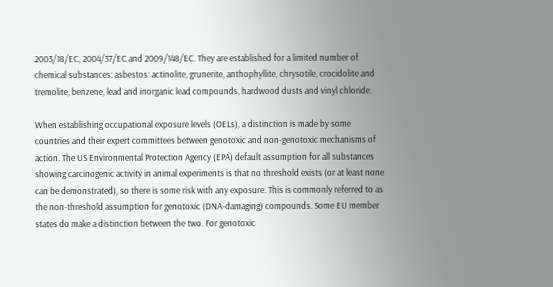2003/18/EC, 2004/37/EC and 2009/148/EC. They are established for a limited number of chemical substances: asbestos: actinolite, grunerite, anthophyllite, chrysotile, crocidolite and tremolite, benzene, lead and inorganic lead compounds, hardwood dusts and vinyl chloride.

When establishing occupational exposure levels (OELs), a distinction is made by some countries and their expert committees between genotoxic and non-genotoxic mechanisms of action. The US Environmental Protection Agency (EPA) default assumption for all substances showing carcinogenic activity in animal experiments is that no threshold exists (or at least none can be demonstrated), so there is some risk with any exposure. This is commonly referred to as the non-threshold assumption for genotoxic (DNA-damaging) compounds. Some EU member states do make a distinction between the two. For genotoxic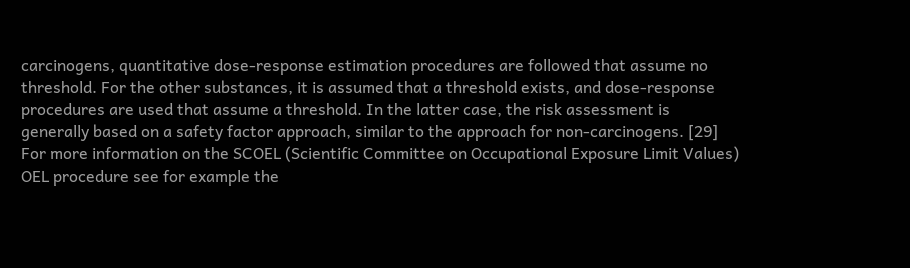carcinogens, quantitative dose-response estimation procedures are followed that assume no threshold. For the other substances, it is assumed that a threshold exists, and dose-response procedures are used that assume a threshold. In the latter case, the risk assessment is generally based on a safety factor approach, similar to the approach for non-carcinogens. [29] For more information on the SCOEL (Scientific Committee on Occupational Exposure Limit Values) OEL procedure see for example the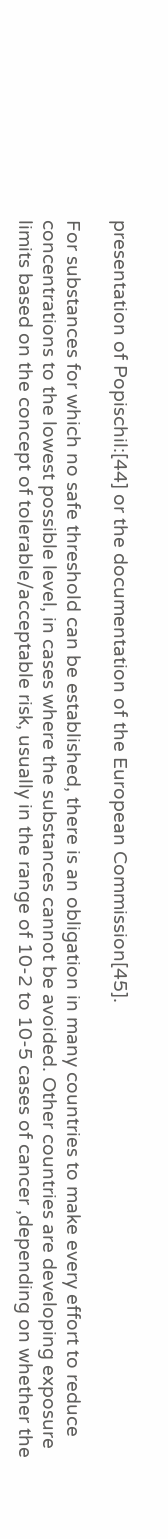presentation of Popischil:[44] or the documentation of the European Commission[45].

For substances for which no safe threshold can be established, there is an obligation in many countries to make every effort to reduce concentrations to the lowest possible level, in cases where the substances cannot be avoided. Other countries are developing exposure limits based on the concept of tolerable/acceptable risk, usually in the range of 10-2 to 10-5 cases of cancer ,depending on whether the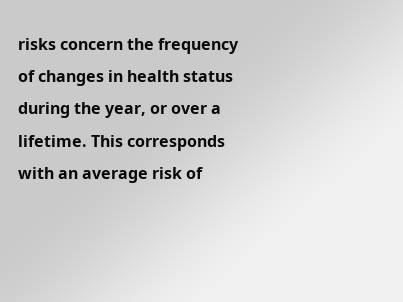risks concern the frequency of changes in health status during the year, or over a lifetime. This corresponds with an average risk of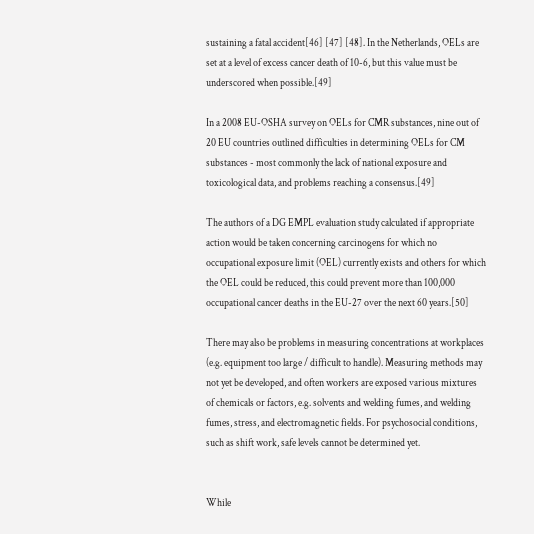sustaining a fatal accident[46] [47] [48]. In the Netherlands, OELs are set at a level of excess cancer death of 10-6, but this value must be underscored when possible.[49]

In a 2008 EU-OSHA survey on OELs for CMR substances, nine out of 20 EU countries outlined difficulties in determining OELs for CM substances - most commonly the lack of national exposure and toxicological data, and problems reaching a consensus.[49]

The authors of a DG EMPL evaluation study calculated if appropriate action would be taken concerning carcinogens for which no occupational exposure limit (OEL) currently exists and others for which the OEL could be reduced, this could prevent more than 100,000 occupational cancer deaths in the EU-27 over the next 60 years.[50]

There may also be problems in measuring concentrations at workplaces (e.g. equipment too large / difficult to handle). Measuring methods may not yet be developed, and often workers are exposed various mixtures of chemicals or factors, e.g. solvents and welding fumes, and welding fumes, stress, and electromagnetic fields. For psychosocial conditions, such as shift work, safe levels cannot be determined yet.


While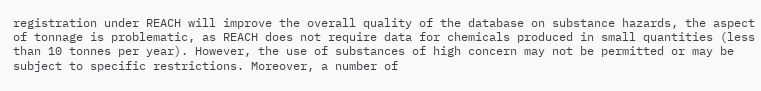registration under REACH will improve the overall quality of the database on substance hazards, the aspect of tonnage is problematic, as REACH does not require data for chemicals produced in small quantities (less than 10 tonnes per year). However, the use of substances of high concern may not be permitted or may be subject to specific restrictions. Moreover, a number of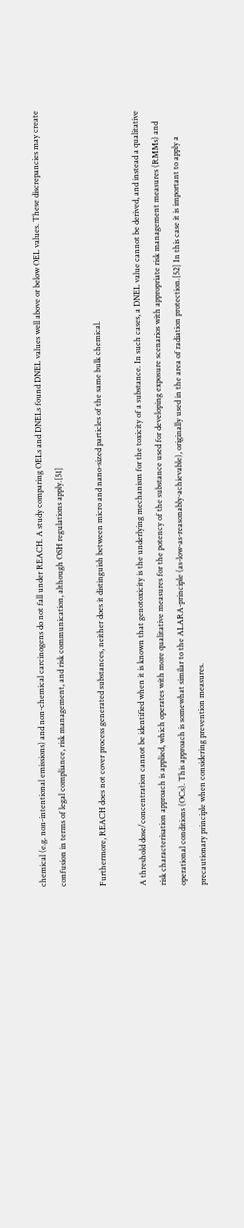chemical (e.g. non-intentional emissions) and non-chemical carcinogens do not fall under REACH. A study comparing OELs and DNELs found DNEL values well above or below OEL values. These discrepancies may create confusion in terms of legal compliance, risk management, and risk communication, although OSH regulations apply.[51]

Furthermore, REACH does not cover process generated substances, neither does it distinguish between micro and nano-sized particles of the same bulk chemical.

A threshold dose/concentration cannot be identified when it is known that genotoxicity is the underlying mechanism for the toxicity of a substance. In such cases, a DNEL value cannot be derived, and instead a qualitative risk characterisation approach is applied, which operates with more qualitative measures for the potency of the substance used for developing exposure scenarios with appropriate risk management measures (RMMs) and operational conditions (OCs). This approach is somewhat similar to the ALARA-principle (as-low-as-reasonably-achievable), originally used in the area of radiation protection.[52] In this case it is important to apply a precautionary principle when considering prevention measures.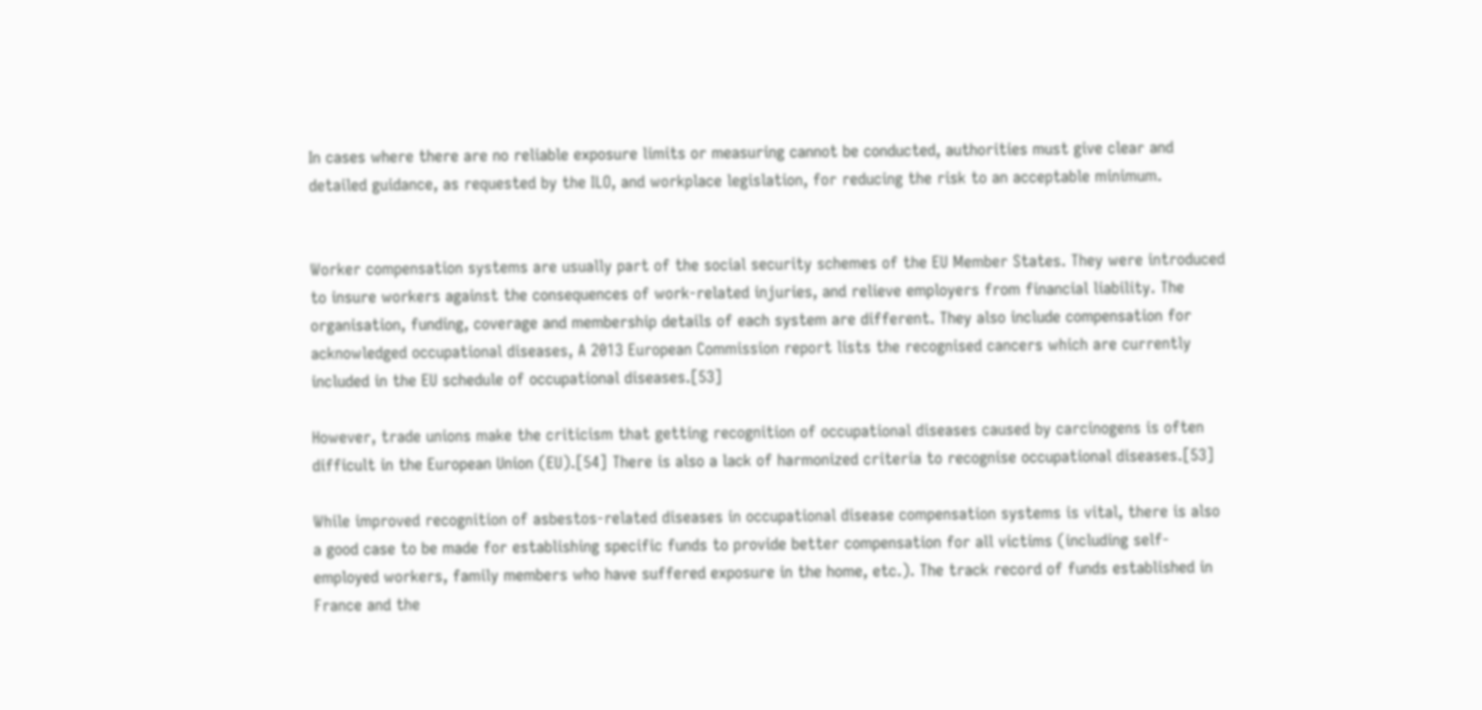In cases where there are no reliable exposure limits or measuring cannot be conducted, authorities must give clear and detailed guidance, as requested by the ILO, and workplace legislation, for reducing the risk to an acceptable minimum.


Worker compensation systems are usually part of the social security schemes of the EU Member States. They were introduced to insure workers against the consequences of work-related injuries, and relieve employers from financial liability. The organisation, funding, coverage and membership details of each system are different. They also include compensation for acknowledged occupational diseases, A 2013 European Commission report lists the recognised cancers which are currently included in the EU schedule of occupational diseases.[53]

However, trade unions make the criticism that getting recognition of occupational diseases caused by carcinogens is often difficult in the European Union (EU).[54] There is also a lack of harmonized criteria to recognise occupational diseases.[53]

While improved recognition of asbestos-related diseases in occupational disease compensation systems is vital, there is also a good case to be made for establishing specific funds to provide better compensation for all victims (including self-employed workers, family members who have suffered exposure in the home, etc.). The track record of funds established in France and the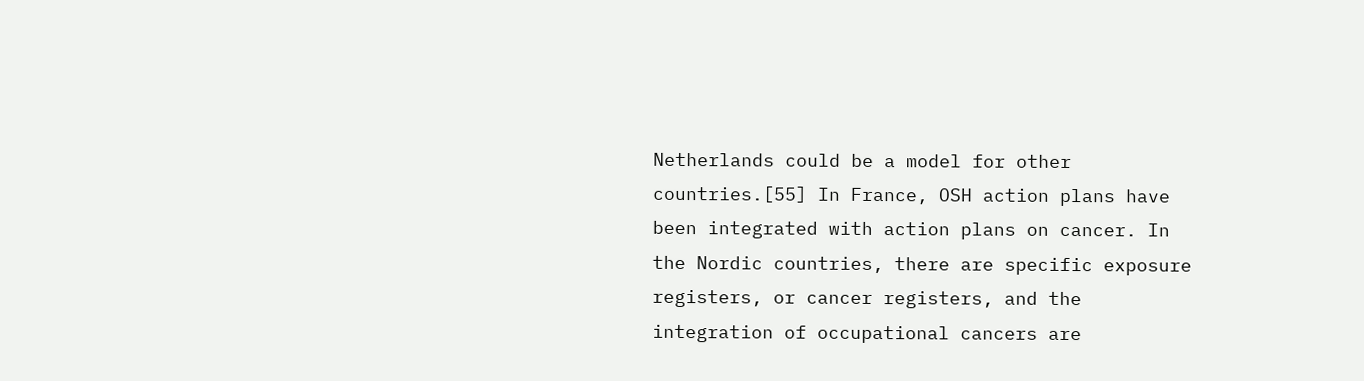Netherlands could be a model for other countries.[55] In France, OSH action plans have been integrated with action plans on cancer. In the Nordic countries, there are specific exposure registers, or cancer registers, and the integration of occupational cancers are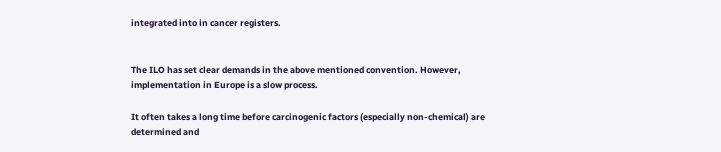integrated into in cancer registers.


The ILO has set clear demands in the above mentioned convention. However, implementation in Europe is a slow process.

It often takes a long time before carcinogenic factors (especially non-chemical) are determined and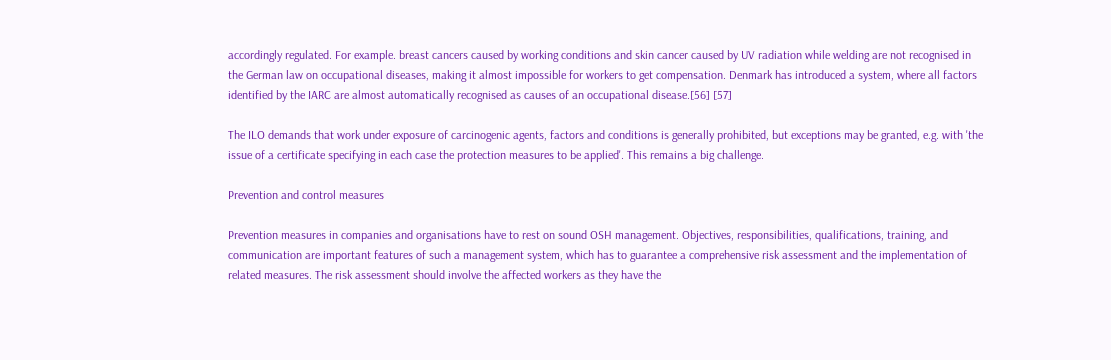accordingly regulated. For example. breast cancers caused by working conditions and skin cancer caused by UV radiation while welding are not recognised in the German law on occupational diseases, making it almost impossible for workers to get compensation. Denmark has introduced a system, where all factors identified by the IARC are almost automatically recognised as causes of an occupational disease.[56] [57]

The ILO demands that work under exposure of carcinogenic agents, factors and conditions is generally prohibited, but exceptions may be granted, e.g. with 'the issue of a certificate specifying in each case the protection measures to be applied'. This remains a big challenge.

Prevention and control measures

Prevention measures in companies and organisations have to rest on sound OSH management. Objectives, responsibilities, qualifications, training, and communication are important features of such a management system, which has to guarantee a comprehensive risk assessment and the implementation of related measures. The risk assessment should involve the affected workers as they have the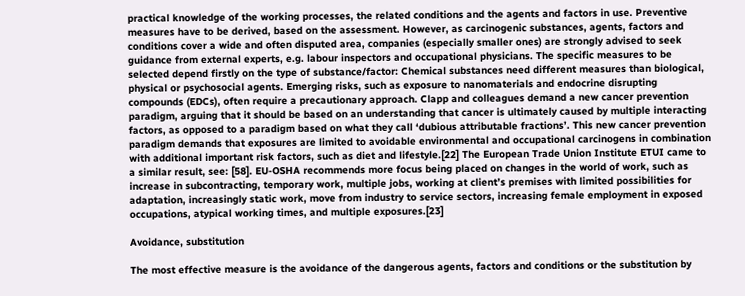practical knowledge of the working processes, the related conditions and the agents and factors in use. Preventive measures have to be derived, based on the assessment. However, as carcinogenic substances, agents, factors and conditions cover a wide and often disputed area, companies (especially smaller ones) are strongly advised to seek guidance from external experts, e.g. labour inspectors and occupational physicians. The specific measures to be selected depend firstly on the type of substance/factor: Chemical substances need different measures than biological, physical or psychosocial agents. Emerging risks, such as exposure to nanomaterials and endocrine disrupting compounds (EDCs), often require a precautionary approach. Clapp and colleagues demand a new cancer prevention paradigm, arguing that it should be based on an understanding that cancer is ultimately caused by multiple interacting factors, as opposed to a paradigm based on what they call ‘dubious attributable fractions’. This new cancer prevention paradigm demands that exposures are limited to avoidable environmental and occupational carcinogens in combination with additional important risk factors, such as diet and lifestyle.[22] The European Trade Union Institute ETUI came to a similar result, see: [58]. EU-OSHA recommends more focus being placed on changes in the world of work, such as increase in subcontracting, temporary work, multiple jobs, working at client’s premises with limited possibilities for adaptation, increasingly static work, move from industry to service sectors, increasing female employment in exposed occupations, atypical working times, and multiple exposures.[23]

Avoidance, substitution

The most effective measure is the avoidance of the dangerous agents, factors and conditions or the substitution by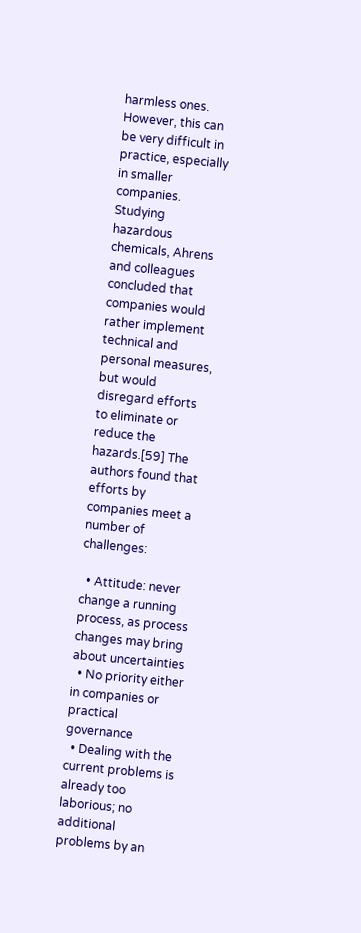harmless ones. However, this can be very difficult in practice, especially in smaller companies. Studying hazardous chemicals, Ahrens and colleagues concluded that companies would rather implement technical and personal measures, but would disregard efforts to eliminate or reduce the hazards.[59] The authors found that efforts by companies meet a number of challenges:

  • Attitude: never change a running process, as process changes may bring about uncertainties
  • No priority either in companies or practical governance
  • Dealing with the current problems is already too laborious; no additional problems by an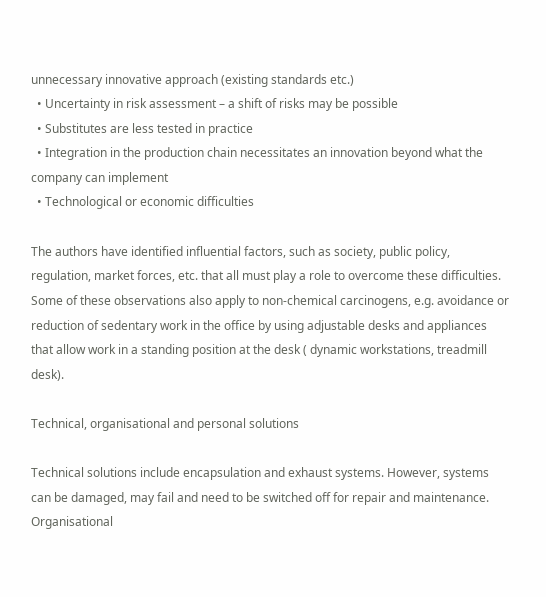unnecessary innovative approach (existing standards etc.)
  • Uncertainty in risk assessment – a shift of risks may be possible
  • Substitutes are less tested in practice
  • Integration in the production chain necessitates an innovation beyond what the company can implement
  • Technological or economic difficulties

The authors have identified influential factors, such as society, public policy, regulation, market forces, etc. that all must play a role to overcome these difficulties. Some of these observations also apply to non-chemical carcinogens, e.g. avoidance or reduction of sedentary work in the office by using adjustable desks and appliances that allow work in a standing position at the desk ( dynamic workstations, treadmill desk).

Technical, organisational and personal solutions

Technical solutions include encapsulation and exhaust systems. However, systems can be damaged, may fail and need to be switched off for repair and maintenance. Organisational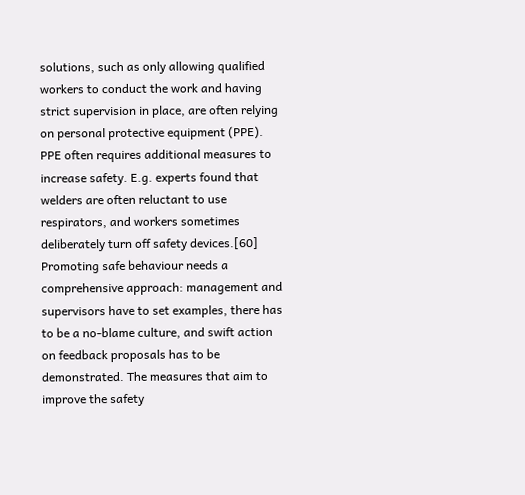solutions, such as only allowing qualified workers to conduct the work and having strict supervision in place, are often relying on personal protective equipment (PPE). PPE often requires additional measures to increase safety. E.g. experts found that welders are often reluctant to use respirators, and workers sometimes deliberately turn off safety devices.[60] Promoting safe behaviour needs a comprehensive approach: management and supervisors have to set examples, there has to be a no-blame culture, and swift action on feedback proposals has to be demonstrated. The measures that aim to improve the safety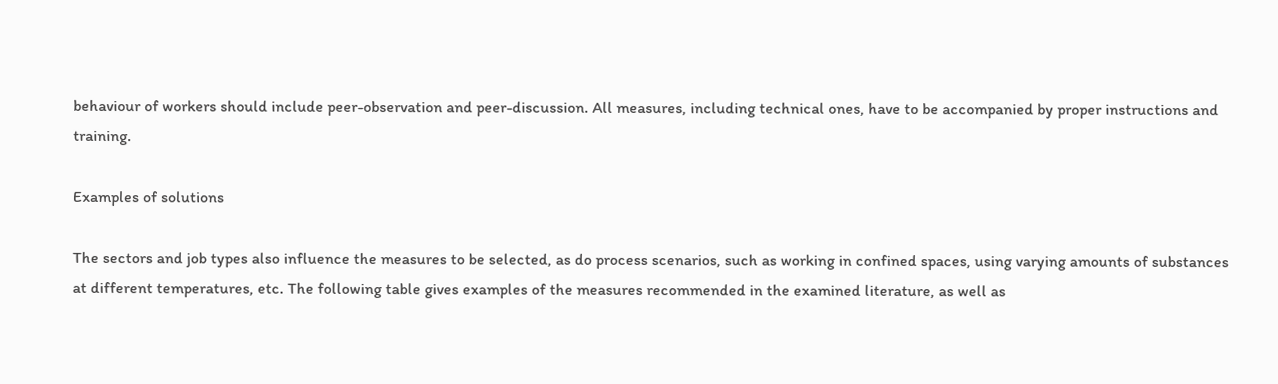behaviour of workers should include peer-observation and peer-discussion. All measures, including technical ones, have to be accompanied by proper instructions and training.

Examples of solutions

The sectors and job types also influence the measures to be selected, as do process scenarios, such as working in confined spaces, using varying amounts of substances at different temperatures, etc. The following table gives examples of the measures recommended in the examined literature, as well as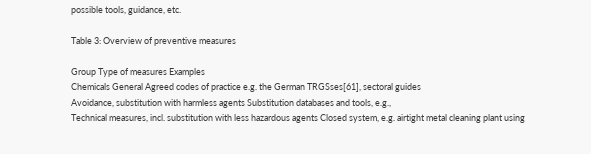possible tools, guidance, etc.

Table 3: Overview of preventive measures

Group Type of measures Examples
Chemicals General Agreed codes of practice e.g. the German TRGSses[61], sectoral guides
Avoidance, substitution with harmless agents Substitution databases and tools, e.g.,
Technical measures, incl. substitution with less hazardous agents Closed system, e.g. airtight metal cleaning plant using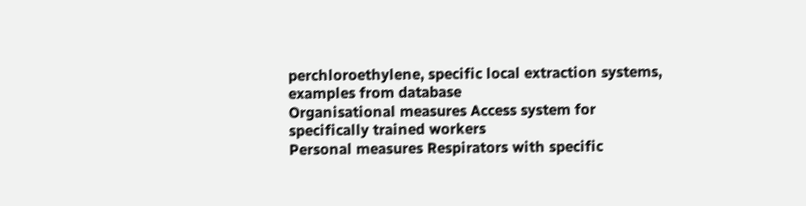perchloroethylene, specific local extraction systems, examples from database
Organisational measures Access system for specifically trained workers
Personal measures Respirators with specific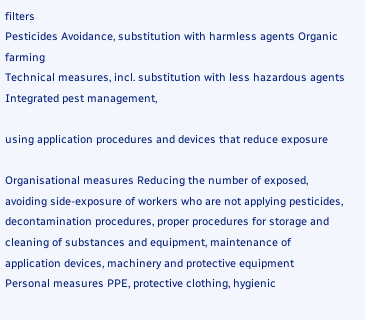filters
Pesticides Avoidance, substitution with harmless agents Organic farming
Technical measures, incl. substitution with less hazardous agents Integrated pest management,

using application procedures and devices that reduce exposure

Organisational measures Reducing the number of exposed, avoiding side-exposure of workers who are not applying pesticides, decontamination procedures, proper procedures for storage and cleaning of substances and equipment, maintenance of application devices, machinery and protective equipment
Personal measures PPE, protective clothing, hygienic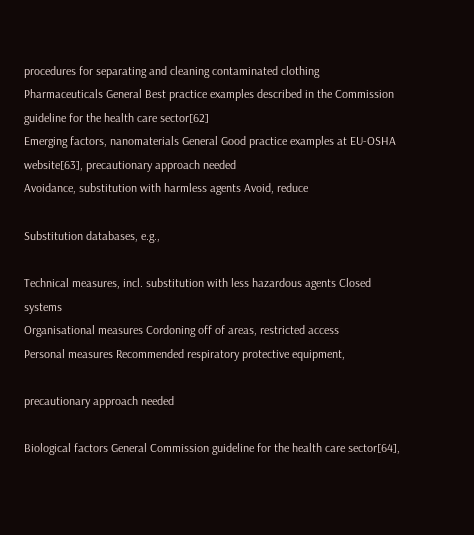procedures for separating and cleaning contaminated clothing
Pharmaceuticals General Best practice examples described in the Commission guideline for the health care sector[62]
Emerging factors, nanomaterials General Good practice examples at EU-OSHA website[63], precautionary approach needed
Avoidance, substitution with harmless agents Avoid, reduce

Substitution databases, e.g.,

Technical measures, incl. substitution with less hazardous agents Closed systems
Organisational measures Cordoning off of areas, restricted access
Personal measures Recommended respiratory protective equipment,

precautionary approach needed

Biological factors General Commission guideline for the health care sector[64],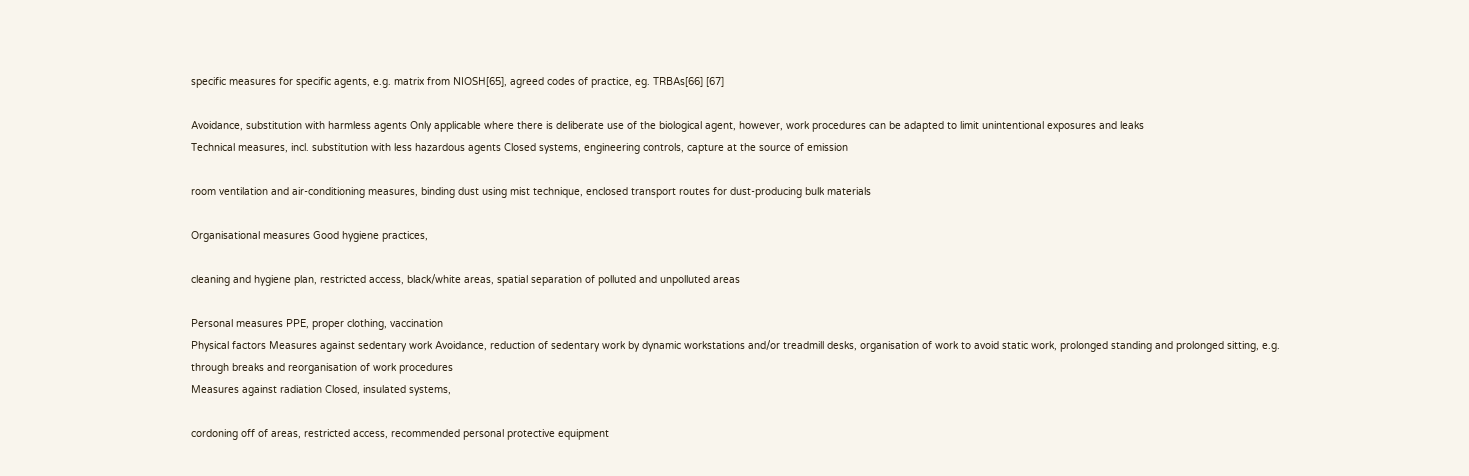specific measures for specific agents, e.g. matrix from NIOSH[65], agreed codes of practice, eg. TRBAs[66] [67]

Avoidance, substitution with harmless agents Only applicable where there is deliberate use of the biological agent, however, work procedures can be adapted to limit unintentional exposures and leaks
Technical measures, incl. substitution with less hazardous agents Closed systems, engineering controls, capture at the source of emission

room ventilation and air-conditioning measures, binding dust using mist technique, enclosed transport routes for dust-producing bulk materials

Organisational measures Good hygiene practices,

cleaning and hygiene plan, restricted access, black/white areas, spatial separation of polluted and unpolluted areas

Personal measures PPE, proper clothing, vaccination
Physical factors Measures against sedentary work Avoidance, reduction of sedentary work by dynamic workstations and/or treadmill desks, organisation of work to avoid static work, prolonged standing and prolonged sitting, e.g. through breaks and reorganisation of work procedures
Measures against radiation Closed, insulated systems,

cordoning off of areas, restricted access, recommended personal protective equipment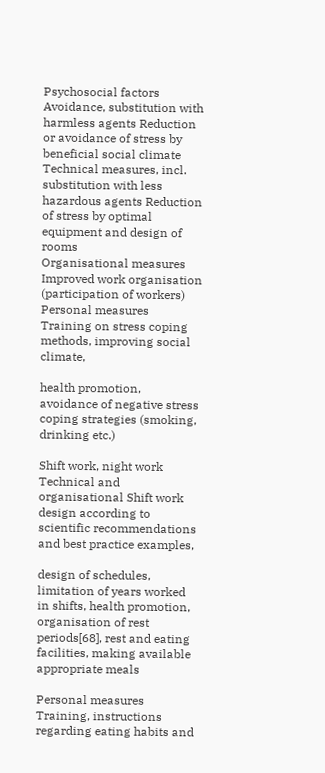Psychosocial factors Avoidance, substitution with harmless agents Reduction or avoidance of stress by beneficial social climate
Technical measures, incl. substitution with less hazardous agents Reduction of stress by optimal equipment and design of rooms
Organisational measures Improved work organisation (participation of workers)
Personal measures Training on stress coping methods, improving social climate,

health promotion, avoidance of negative stress coping strategies (smoking, drinking etc.)

Shift work, night work Technical and organisational Shift work design according to scientific recommendations and best practice examples,

design of schedules, limitation of years worked in shifts, health promotion, organisation of rest periods[68], rest and eating facilities, making available appropriate meals

Personal measures Training, instructions regarding eating habits and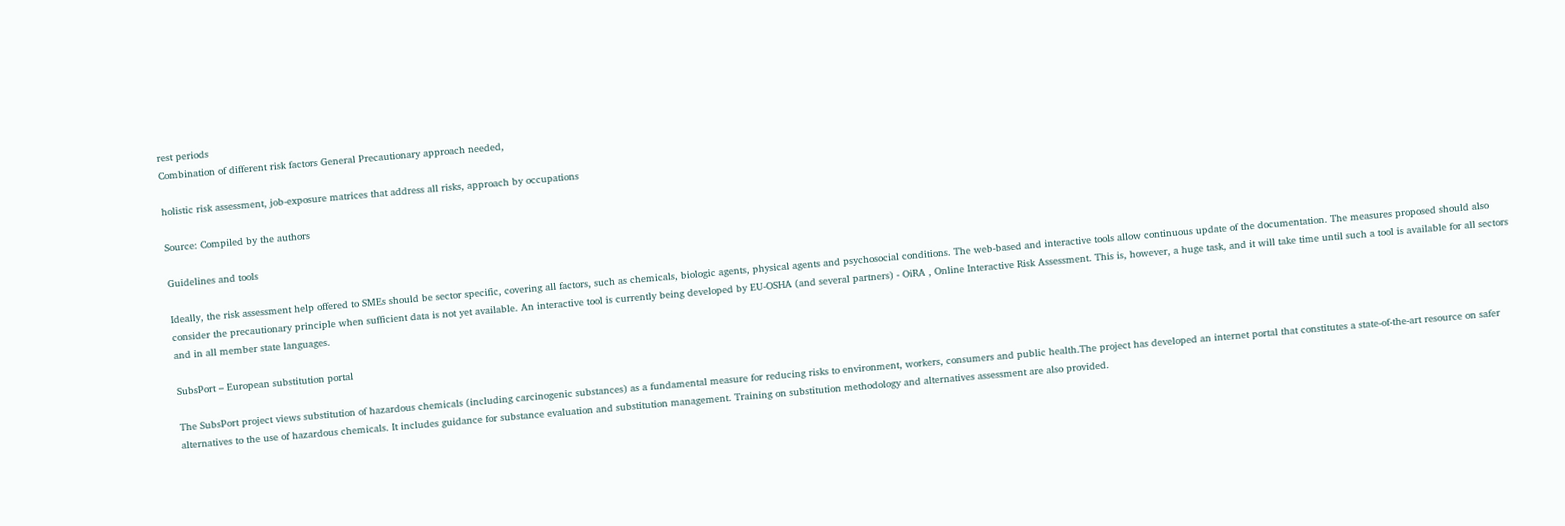rest periods
Combination of different risk factors General Precautionary approach needed,

holistic risk assessment, job-exposure matrices that address all risks, approach by occupations

Source: Compiled by the authors

Guidelines and tools

Ideally, the risk assessment help offered to SMEs should be sector specific, covering all factors, such as chemicals, biologic agents, physical agents and psychosocial conditions. The web-based and interactive tools allow continuous update of the documentation. The measures proposed should also consider the precautionary principle when sufficient data is not yet available. An interactive tool is currently being developed by EU-OSHA (and several partners) - OiRA , Online Interactive Risk Assessment. This is, however, a huge task, and it will take time until such a tool is available for all sectors and in all member state languages.

SubsPort – European substitution portal

The SubsPort project views substitution of hazardous chemicals (including carcinogenic substances) as a fundamental measure for reducing risks to environment, workers, consumers and public health.The project has developed an internet portal that constitutes a state-of-the-art resource on safer alternatives to the use of hazardous chemicals. It includes guidance for substance evaluation and substitution management. Training on substitution methodology and alternatives assessment are also provided.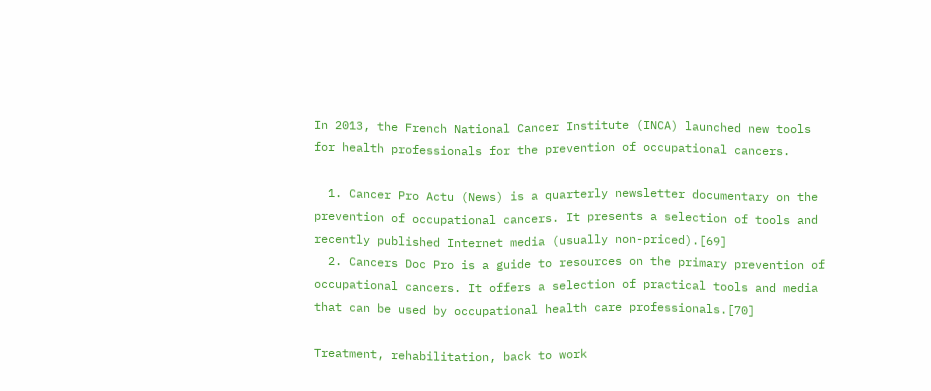In 2013, the French National Cancer Institute (INCA) launched new tools for health professionals for the prevention of occupational cancers.

  1. Cancer Pro Actu (News) is a quarterly newsletter documentary on the prevention of occupational cancers. It presents a selection of tools and recently published Internet media (usually non-priced).[69]
  2. Cancers Doc Pro is a guide to resources on the primary prevention of occupational cancers. It offers a selection of practical tools and media that can be used by occupational health care professionals.[70]

Treatment, rehabilitation, back to work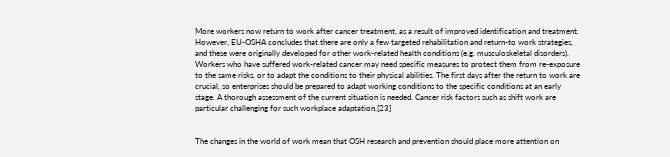More workers now return to work after cancer treatment, as a result of improved identification and treatment. However, EU-OSHA concludes that there are only a few targeted rehabilitation and return-to work strategies, and these were originally developed for other work-related health conditions (e.g. musculoskeletal disorders). Workers who have suffered work-related cancer may need specific measures to protect them from re-exposure to the same risks, or to adapt the conditions to their physical abilities. The first days after the return to work are crucial, so enterprises should be prepared to adapt working conditions to the specific conditions at an early stage. A thorough assessment of the current situation is needed. Cancer risk factors such as shift work are particular challenging for such workplace adaptation.[23]


The changes in the world of work mean that OSH research and prevention should place more attention on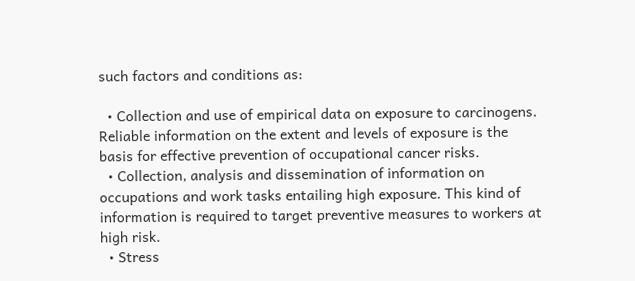such factors and conditions as:

  • Collection and use of empirical data on exposure to carcinogens. Reliable information on the extent and levels of exposure is the basis for effective prevention of occupational cancer risks.
  • Collection, analysis and dissemination of information on occupations and work tasks entailing high exposure. This kind of information is required to target preventive measures to workers at high risk.
  • Stress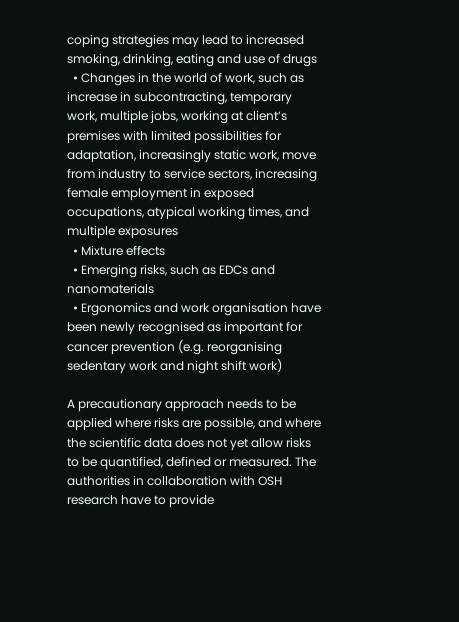coping strategies may lead to increased smoking, drinking, eating and use of drugs
  • Changes in the world of work, such as increase in subcontracting, temporary work, multiple jobs, working at client’s premises with limited possibilities for adaptation, increasingly static work, move from industry to service sectors, increasing female employment in exposed occupations, atypical working times, and multiple exposures
  • Mixture effects
  • Emerging risks, such as EDCs and nanomaterials
  • Ergonomics and work organisation have been newly recognised as important for cancer prevention (e.g. reorganising sedentary work and night shift work)

A precautionary approach needs to be applied where risks are possible, and where the scientific data does not yet allow risks to be quantified, defined or measured. The authorities in collaboration with OSH research have to provide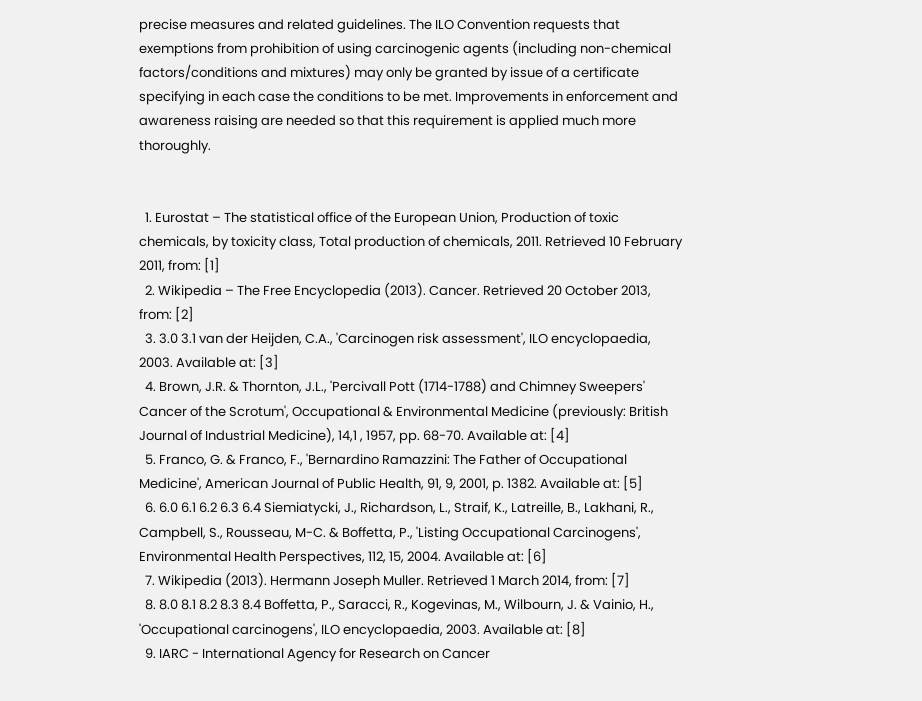precise measures and related guidelines. The ILO Convention requests that exemptions from prohibition of using carcinogenic agents (including non-chemical factors/conditions and mixtures) may only be granted by issue of a certificate specifying in each case the conditions to be met. Improvements in enforcement and awareness raising are needed so that this requirement is applied much more thoroughly.


  1. Eurostat – The statistical office of the European Union, Production of toxic chemicals, by toxicity class, Total production of chemicals, 2011. Retrieved 10 February 2011, from: [1]
  2. Wikipedia – The Free Encyclopedia (2013). Cancer. Retrieved 20 October 2013, from: [2]
  3. 3.0 3.1 van der Heijden, C.A., 'Carcinogen risk assessment', ILO encyclopaedia, 2003. Available at: [3]
  4. Brown, J.R. & Thornton, J.L., 'Percivall Pott (1714-1788) and Chimney Sweepers' Cancer of the Scrotum', Occupational & Environmental Medicine (previously: British Journal of Industrial Medicine), 14,1 , 1957, pp. 68-70. Available at: [4]
  5. Franco, G. & Franco, F., 'Bernardino Ramazzini: The Father of Occupational Medicine', American Journal of Public Health, 91, 9, 2001, p. 1382. Available at: [5]
  6. 6.0 6.1 6.2 6.3 6.4 Siemiatycki, J., Richardson, L., Straif, K., Latreille, B., Lakhani, R., Campbell, S., Rousseau, M-C. & Boffetta, P., 'Listing Occupational Carcinogens', Environmental Health Perspectives, 112, 15, 2004. Available at: [6]
  7. Wikipedia (2013). Hermann Joseph Muller. Retrieved 1 March 2014, from: [7]
  8. 8.0 8.1 8.2 8.3 8.4 Boffetta, P., Saracci, R., Kogevinas, M., Wilbourn, J. & Vainio, H., 'Occupational carcinogens', ILO encyclopaedia, 2003. Available at: [8]
  9. IARC - International Agency for Research on Cancer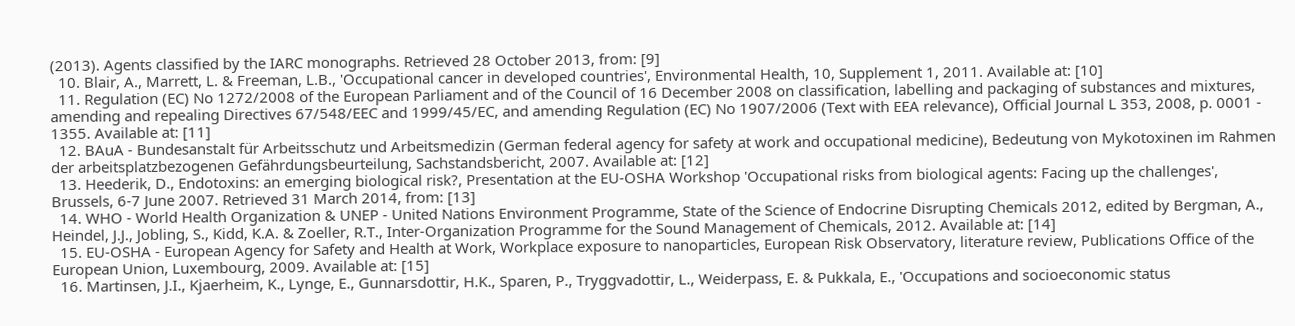(2013). Agents classified by the IARC monographs. Retrieved 28 October 2013, from: [9]
  10. Blair, A., Marrett, L. & Freeman, L.B., 'Occupational cancer in developed countries', Environmental Health, 10, Supplement 1, 2011. Available at: [10]
  11. Regulation (EC) No 1272/2008 of the European Parliament and of the Council of 16 December 2008 on classification, labelling and packaging of substances and mixtures, amending and repealing Directives 67/548/EEC and 1999/45/EC, and amending Regulation (EC) No 1907/2006 (Text with EEA relevance), Official Journal L 353, 2008, p. 0001 - 1355. Available at: [11]
  12. BAuA - Bundesanstalt für Arbeitsschutz und Arbeitsmedizin (German federal agency for safety at work and occupational medicine), Bedeutung von Mykotoxinen im Rahmen der arbeitsplatzbezogenen Gefährdungsbeurteilung, Sachstandsbericht, 2007. Available at: [12]
  13. Heederik, D., Endotoxins: an emerging biological risk?, Presentation at the EU-OSHA Workshop 'Occupational risks from biological agents: Facing up the challenges', Brussels, 6-7 June 2007. Retrieved 31 March 2014, from: [13]
  14. WHO - World Health Organization & UNEP - United Nations Environment Programme, State of the Science of Endocrine Disrupting Chemicals 2012, edited by Bergman, A., Heindel, J.J., Jobling, S., Kidd, K.A. & Zoeller, R.T., Inter-Organization Programme for the Sound Management of Chemicals, 2012. Available at: [14]
  15. EU-OSHA - European Agency for Safety and Health at Work, Workplace exposure to nanoparticles, European Risk Observatory, literature review, Publications Office of the European Union, Luxembourg, 2009. Available at: [15]
  16. Martinsen, J.I., Kjaerheim, K., Lynge, E., Gunnarsdottir, H.K., Sparen, P., Tryggvadottir, L., Weiderpass, E. & Pukkala, E., 'Occupations and socioeconomic status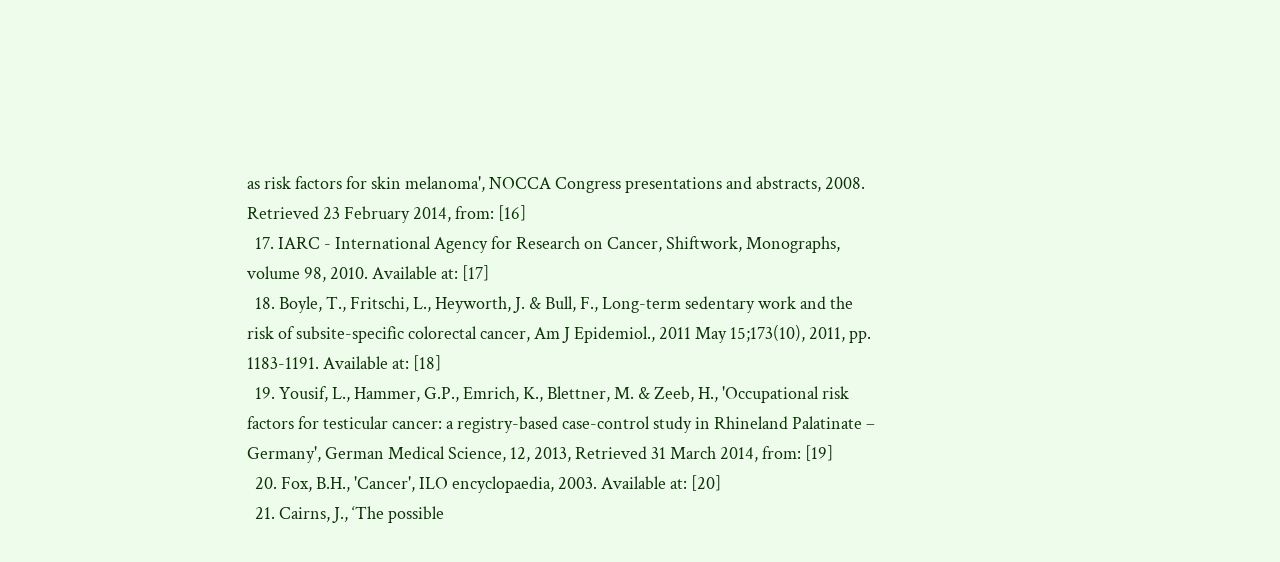as risk factors for skin melanoma', NOCCA Congress presentations and abstracts, 2008. Retrieved 23 February 2014, from: [16]
  17. IARC - International Agency for Research on Cancer, Shiftwork, Monographs, volume 98, 2010. Available at: [17]
  18. Boyle, T., Fritschi, L., Heyworth, J. & Bull, F., Long-term sedentary work and the risk of subsite-specific colorectal cancer, Am J Epidemiol., 2011 May 15;173(10), 2011, pp. 1183-1191. Available at: [18]
  19. Yousif, L., Hammer, G.P., Emrich, K., Blettner, M. & Zeeb, H., 'Occupational risk factors for testicular cancer: a registry-based case-control study in Rhineland Palatinate – Germany', German Medical Science, 12, 2013, Retrieved 31 March 2014, from: [19]
  20. Fox, B.H., 'Cancer', ILO encyclopaedia, 2003. Available at: [20]
  21. Cairns, J., ‘The possible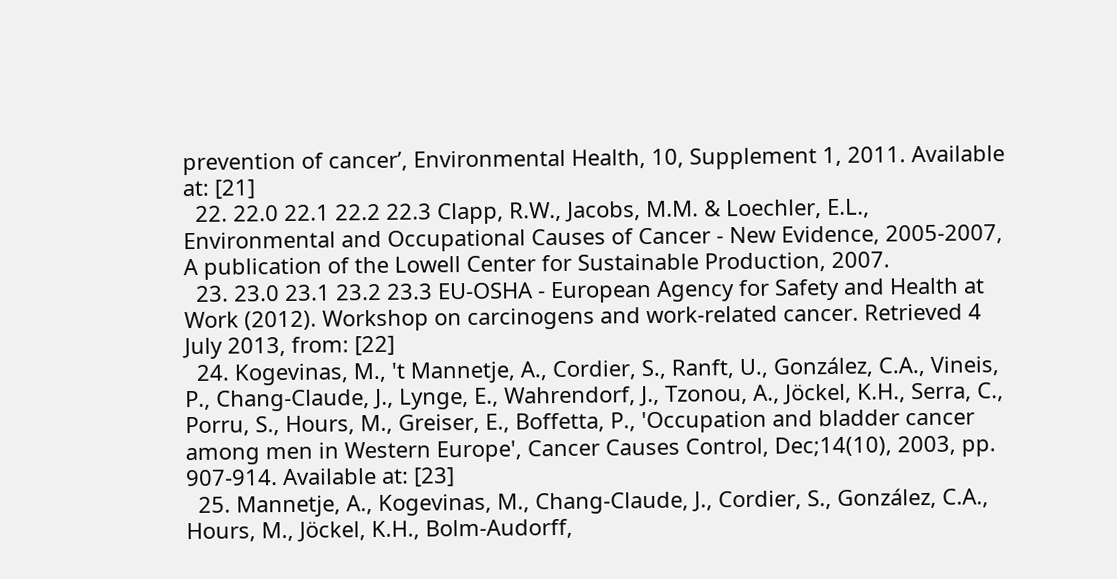prevention of cancer’, Environmental Health, 10, Supplement 1, 2011. Available at: [21]
  22. 22.0 22.1 22.2 22.3 Clapp, R.W., Jacobs, M.M. & Loechler, E.L., Environmental and Occupational Causes of Cancer - New Evidence, 2005-2007, A publication of the Lowell Center for Sustainable Production, 2007.
  23. 23.0 23.1 23.2 23.3 EU-OSHA - European Agency for Safety and Health at Work (2012). Workshop on carcinogens and work-related cancer. Retrieved 4 July 2013, from: [22]
  24. Kogevinas, M., 't Mannetje, A., Cordier, S., Ranft, U., González, C.A., Vineis, P., Chang-Claude, J., Lynge, E., Wahrendorf, J., Tzonou, A., Jöckel, K.H., Serra, C., Porru, S., Hours, M., Greiser, E., Boffetta, P., 'Occupation and bladder cancer among men in Western Europe', Cancer Causes Control, Dec;14(10), 2003, pp. 907-914. Available at: [23]
  25. Mannetje, A., Kogevinas, M., Chang-Claude, J., Cordier, S., González, C.A., Hours, M., Jöckel, K.H., Bolm-Audorff,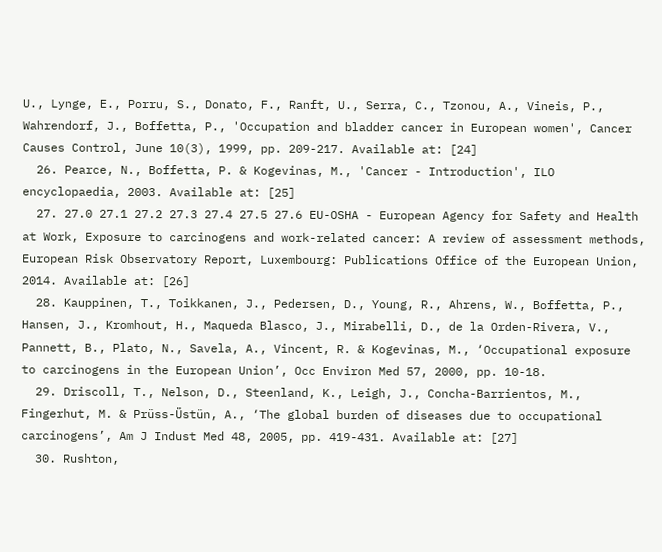U., Lynge, E., Porru, S., Donato, F., Ranft, U., Serra, C., Tzonou, A., Vineis, P., Wahrendorf, J., Boffetta, P., 'Occupation and bladder cancer in European women', Cancer Causes Control, June 10(3), 1999, pp. 209-217. Available at: [24]
  26. Pearce, N., Boffetta, P. & Kogevinas, M., 'Cancer - Introduction', ILO encyclopaedia, 2003. Available at: [25]
  27. 27.0 27.1 27.2 27.3 27.4 27.5 27.6 EU-OSHA - European Agency for Safety and Health at Work, Exposure to carcinogens and work-related cancer: A review of assessment methods, European Risk Observatory Report, Luxembourg: Publications Office of the European Union, 2014. Available at: [26]
  28. Kauppinen, T., Toikkanen, J., Pedersen, D., Young, R., Ahrens, W., Boffetta, P., Hansen, J., Kromhout, H., Maqueda Blasco, J., Mirabelli, D., de la Orden-Rivera, V., Pannett, B., Plato, N., Savela, A., Vincent, R. & Kogevinas, M., ‘Occupational exposure to carcinogens in the European Union’, Occ Environ Med 57, 2000, pp. 10-18.
  29. Driscoll, T., Nelson, D., Steenland, K., Leigh, J., Concha-Barrientos, M., Fingerhut, M. & Prüss-Üstün, A., ‘The global burden of diseases due to occupational carcinogens’, Am J Indust Med 48, 2005, pp. 419-431. Available at: [27]
  30. Rushton,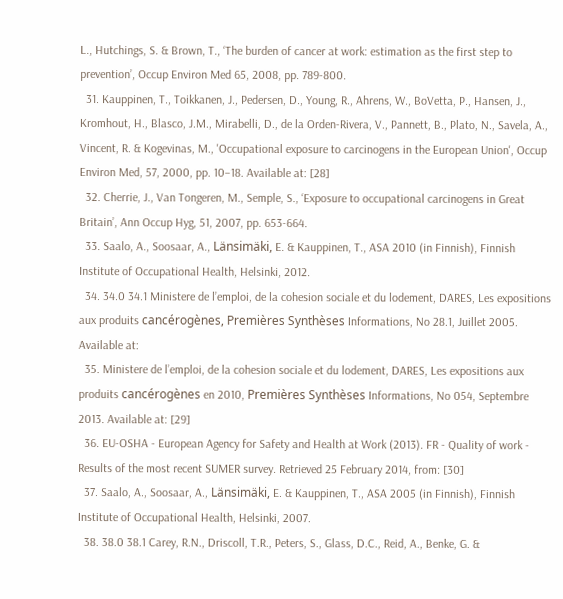L., Hutchings, S. & Brown, T., ‘The burden of cancer at work: estimation as the first step to prevention’, Occup Environ Med 65, 2008, pp. 789-800.
  31. Kauppinen, T., Toikkanen, J., Pedersen, D., Young, R., Ahrens, W., BoVetta, P., Hansen, J., Kromhout, H., Blasco, J.M., Mirabelli, D., de la Orden-Rivera, V., Pannett, B., Plato, N., Savela, A., Vincent, R. & Kogevinas, M., 'Occupational exposure to carcinogens in the European Union', Occup Environ Med, 57, 2000, pp. 10–18. Available at: [28]
  32. Cherrie, J., Van Tongeren, M., Semple, S., ‘Exposure to occupational carcinogens in Great Britain’, Ann Occup Hyg, 51, 2007, pp. 653-664.
  33. Saalo, A., Soosaar, A., Länsimäki, E. & Kauppinen, T., ASA 2010 (in Finnish), Finnish Institute of Occupational Health, Helsinki, 2012.
  34. 34.0 34.1 Ministere de l’emploi, de la cohesion sociale et du lodement, DARES, Les expositions aux produits cancérogènes, Premières Synthèses Informations, No 28.1, Juillet 2005. Available at:
  35. Ministere de l’emploi, de la cohesion sociale et du lodement, DARES, Les expositions aux produits cancérogènes en 2010, Premières Synthèses Informations, No 054, Septembre 2013. Available at: [29]
  36. EU-OSHA - European Agency for Safety and Health at Work (2013). FR - Quality of work - Results of the most recent SUMER survey. Retrieved 25 February 2014, from: [30]
  37. Saalo, A., Soosaar, A., Länsimäki, E. & Kauppinen, T., ASA 2005 (in Finnish), Finnish Institute of Occupational Health, Helsinki, 2007.
  38. 38.0 38.1 Carey, R.N., Driscoll, T.R., Peters, S., Glass, D.C., Reid, A., Benke, G. &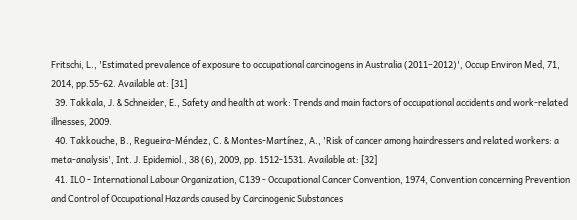Fritschi, L., 'Estimated prevalence of exposure to occupational carcinogens in Australia (2011–2012)', Occup Environ Med, 71, 2014, pp.55-62. Available at: [31]
  39. Takkala, J. & Schneider, E., Safety and health at work: Trends and main factors of occupational accidents and work-related illnesses, 2009.
  40. Takkouche, B., Regueira-Méndez, C. & Montes-Martínez, A., 'Risk of cancer among hairdressers and related workers: a meta-analysis', Int. J. Epidemiol., 38 (6), 2009, pp. 1512-1531. Available at: [32]
  41. ILO - International Labour Organization, C139 - Occupational Cancer Convention, 1974, Convention concerning Prevention and Control of Occupational Hazards caused by Carcinogenic Substances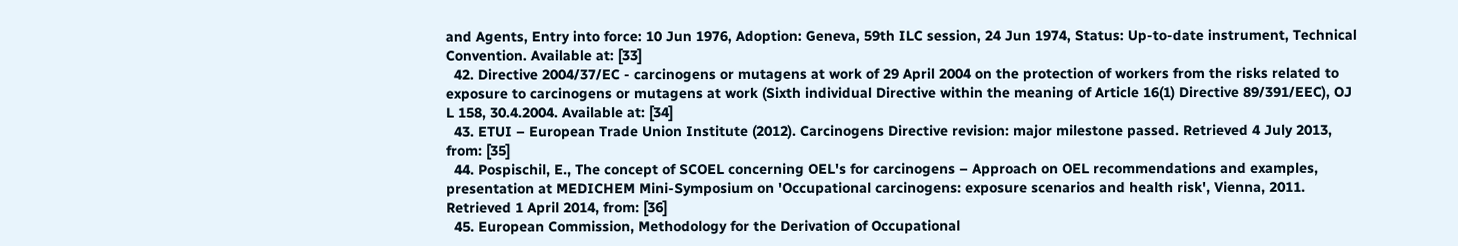and Agents, Entry into force: 10 Jun 1976, Adoption: Geneva, 59th ILC session, 24 Jun 1974, Status: Up-to-date instrument, Technical Convention. Available at: [33]
  42. Directive 2004/37/EC - carcinogens or mutagens at work of 29 April 2004 on the protection of workers from the risks related to exposure to carcinogens or mutagens at work (Sixth individual Directive within the meaning of Article 16(1) Directive 89/391/EEC), OJ L 158, 30.4.2004. Available at: [34]
  43. ETUI – European Trade Union Institute (2012). Carcinogens Directive revision: major milestone passed. Retrieved 4 July 2013, from: [35]
  44. Pospischil, E., The concept of SCOEL concerning OEL's for carcinogens – Approach on OEL recommendations and examples, presentation at MEDICHEM Mini-Symposium on 'Occupational carcinogens: exposure scenarios and health risk', Vienna, 2011. Retrieved 1 April 2014, from: [36]
  45. European Commission, Methodology for the Derivation of Occupational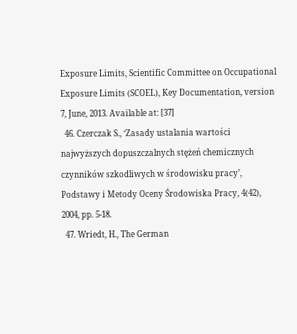Exposure Limits, Scientific Committee on Occupational Exposure Limits (SCOEL), Key Documentation, version 7, June, 2013. Available at: [37]
  46. Czerczak S., ‘Zasady ustalania wartości najwyższych dopuszczalnych stężeń chemicznych czynników szkodliwych w środowisku pracy’, Podstawy i Metody Oceny Środowiska Pracy, 4(42), 2004, pp. 5-18.
  47. Wriedt, H., The German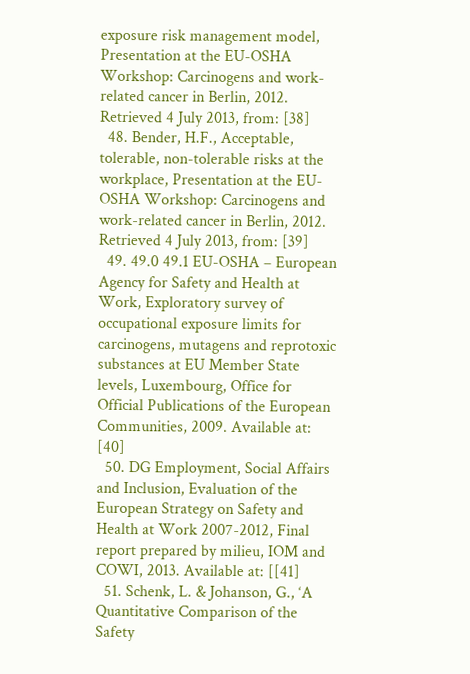exposure risk management model, Presentation at the EU-OSHA Workshop: Carcinogens and work-related cancer in Berlin, 2012. Retrieved 4 July 2013, from: [38]
  48. Bender, H.F., Acceptable, tolerable, non-tolerable risks at the workplace, Presentation at the EU-OSHA Workshop: Carcinogens and work-related cancer in Berlin, 2012. Retrieved 4 July 2013, from: [39]
  49. 49.0 49.1 EU-OSHA – European Agency for Safety and Health at Work, Exploratory survey of occupational exposure limits for carcinogens, mutagens and reprotoxic substances at EU Member State levels, Luxembourg, Office for Official Publications of the European Communities, 2009. Available at: [40]
  50. DG Employment, Social Affairs and Inclusion, Evaluation of the European Strategy on Safety and Health at Work 2007-2012, Final report prepared by milieu, IOM and COWI, 2013. Available at: [[41]
  51. Schenk, L. & Johanson, G., ‘A Quantitative Comparison of the Safety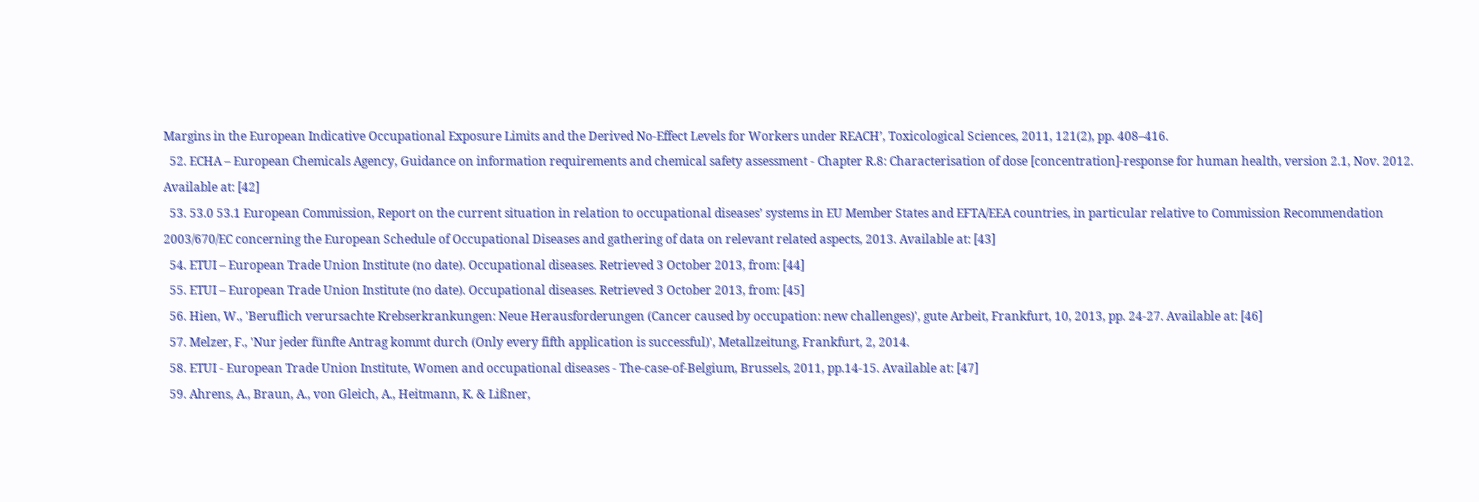Margins in the European Indicative Occupational Exposure Limits and the Derived No-Effect Levels for Workers under REACH’, Toxicological Sciences, 2011, 121(2), pp. 408–416.
  52. ECHA – European Chemicals Agency, Guidance on information requirements and chemical safety assessment - Chapter R.8: Characterisation of dose [concentration]-response for human health, version 2.1, Nov. 2012. Available at: [42]
  53. 53.0 53.1 European Commission, Report on the current situation in relation to occupational diseases’ systems in EU Member States and EFTA/EEA countries, in particular relative to Commission Recommendation 2003/670/EC concerning the European Schedule of Occupational Diseases and gathering of data on relevant related aspects, 2013. Available at: [43]
  54. ETUI – European Trade Union Institute (no date). Occupational diseases. Retrieved 3 October 2013, from: [44]
  55. ETUI – European Trade Union Institute (no date). Occupational diseases. Retrieved 3 October 2013, from: [45]
  56. Hien, W., 'Beruflich verursachte Krebserkrankungen: Neue Herausforderungen (Cancer caused by occupation: new challenges)', gute Arbeit, Frankfurt, 10, 2013, pp. 24-27. Available at: [46]
  57. Melzer, F., 'Nur jeder fünfte Antrag kommt durch (Only every fifth application is successful)', Metallzeitung, Frankfurt, 2, 2014.
  58. ETUI - European Trade Union Institute, Women and occupational diseases - The-case-of-Belgium, Brussels, 2011, pp.14-15. Available at: [47]
  59. Ahrens, A., Braun, A., von Gleich, A., Heitmann, K. & Lißner,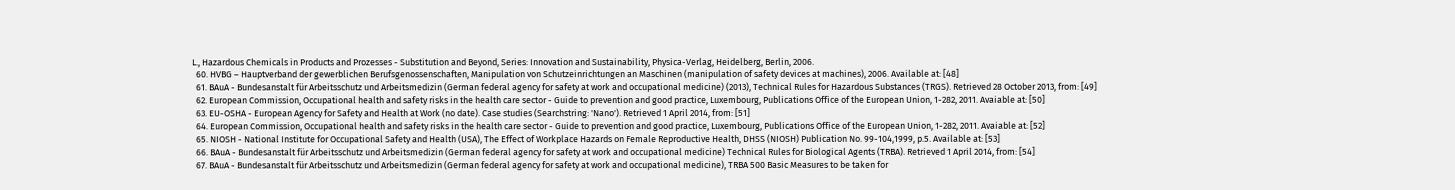L., Hazardous Chemicals in Products and Prozesses - Substitution and Beyond, Series: Innovation and Sustainability, Physica-Verlag, Heidelberg, Berlin, 2006.
  60. HVBG – Hauptverband der gewerblichen Berufsgenossenschaften, Manipulation von Schutzeinrichtungen an Maschinen (manipulation of safety devices at machines), 2006. Available at: [48]
  61. BAuA - Bundesanstalt für Arbeitsschutz und Arbeitsmedizin (German federal agency for safety at work and occupational medicine) (2013), Technical Rules for Hazardous Substances (TRGS). Retrieved 28 October 2013, from: [49]
  62. European Commission, Occupational health and safety risks in the health care sector - Guide to prevention and good practice, Luxembourg, Publications Office of the European Union, 1-282, 2011. Avaiable at: [50]
  63. EU-OSHA - European Agency for Safety and Health at Work (no date). Case studies (Searchstring: 'Nano'). Retrieved 1 April 2014, from: [51]
  64. European Commission, Occupational health and safety risks in the health care sector - Guide to prevention and good practice, Luxembourg, Publications Office of the European Union, 1-282, 2011. Avaiable at: [52]
  65. NIOSH - National Institute for Occupational Safety and Health (USA), The Effect of Workplace Hazards on Female Reproductive Health, DHSS (NIOSH) Publication No. 99-104,1999, p.5. Available at: [53]
  66. BAuA - Bundesanstalt für Arbeitsschutz und Arbeitsmedizin (German federal agency for safety at work and occupational medicine) Technical Rules for Biological Agents (TRBA). Retrieved 1 April 2014, from: [54]
  67. BAuA - Bundesanstalt für Arbeitsschutz und Arbeitsmedizin (German federal agency for safety at work and occupational medicine), TRBA 500 Basic Measures to be taken for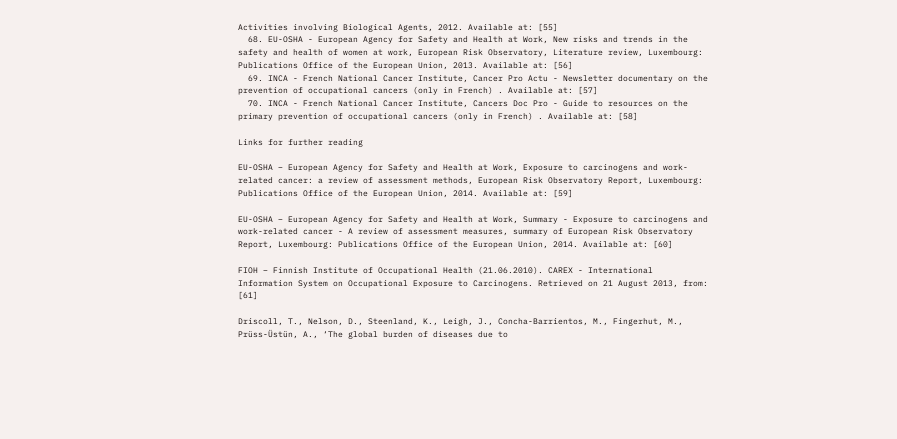Activities involving Biological Agents, 2012. Available at: [55]
  68. EU-OSHA - European Agency for Safety and Health at Work, New risks and trends in the safety and health of women at work, European Risk Observatory, Literature review, Luxembourg: Publications Office of the European Union, 2013. Available at: [56]
  69. INCA - French National Cancer Institute, Cancer Pro Actu - Newsletter documentary on the prevention of occupational cancers (only in French) . Available at: [57]
  70. INCA - French National Cancer Institute, Cancers Doc Pro - Guide to resources on the primary prevention of occupational cancers (only in French) . Available at: [58]

Links for further reading

EU-OSHA – European Agency for Safety and Health at Work, Exposure to carcinogens and work-related cancer: a review of assessment methods, European Risk Observatory Report, Luxembourg: Publications Office of the European Union, 2014. Available at: [59]

EU-OSHA – European Agency for Safety and Health at Work, Summary - Exposure to carcinogens and work-related cancer - A review of assessment measures, summary of European Risk Observatory Report, Luxembourg: Publications Office of the European Union, 2014. Available at: [60]

FIOH – Finnish Institute of Occupational Health (21.06.2010). CAREX - International Information System on Occupational Exposure to Carcinogens. Retrieved on 21 August 2013, from: [61]

Driscoll, T., Nelson, D., Steenland, K., Leigh, J., Concha-Barrientos, M., Fingerhut, M., Prüss-Üstün, A., ‘The global burden of diseases due to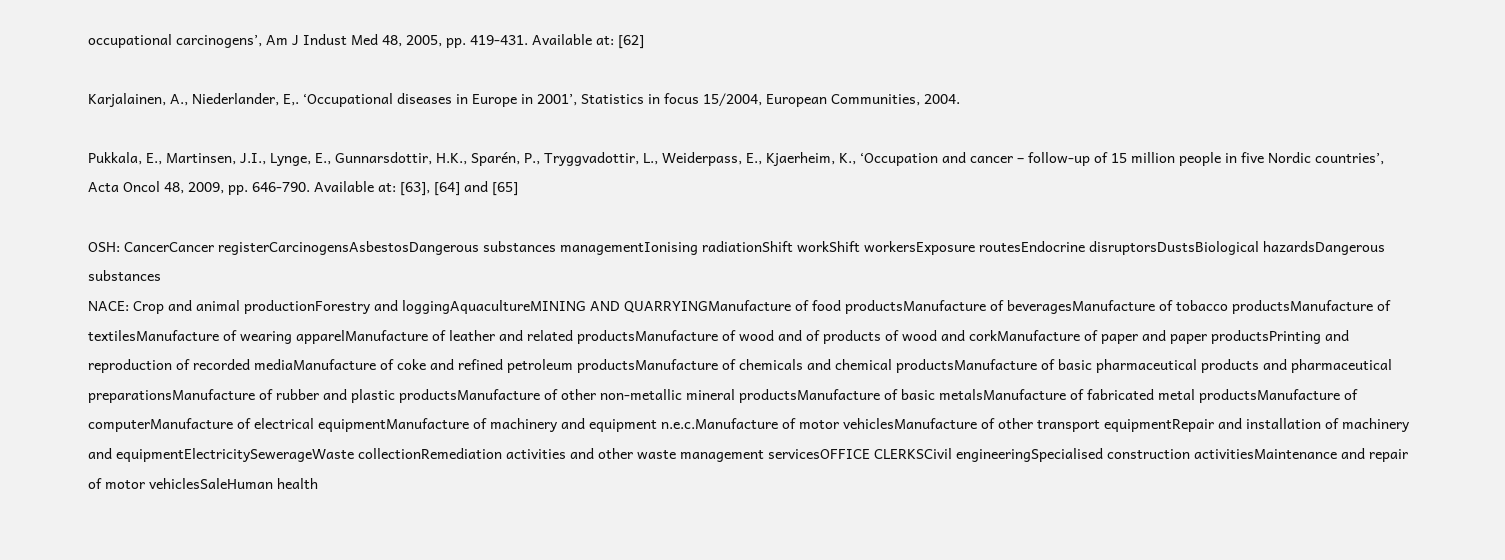occupational carcinogens’, Am J Indust Med 48, 2005, pp. 419-431. Available at: [62]

Karjalainen, A., Niederlander, E,. ‘Occupational diseases in Europe in 2001’, Statistics in focus 15/2004, European Communities, 2004.

Pukkala, E., Martinsen, J.I., Lynge, E., Gunnarsdottir, H.K., Sparén, P., Tryggvadottir, L., Weiderpass, E., Kjaerheim, K., ‘Occupation and cancer – follow-up of 15 million people in five Nordic countries’, Acta Oncol 48, 2009, pp. 646-790. Available at: [63], [64] and [65]

OSH: CancerCancer registerCarcinogensAsbestosDangerous substances managementIonising radiationShift workShift workersExposure routesEndocrine disruptorsDustsBiological hazardsDangerous substances
NACE: Crop and animal productionForestry and loggingAquacultureMINING AND QUARRYINGManufacture of food productsManufacture of beveragesManufacture of tobacco productsManufacture of textilesManufacture of wearing apparelManufacture of leather and related productsManufacture of wood and of products of wood and corkManufacture of paper and paper productsPrinting and reproduction of recorded mediaManufacture of coke and refined petroleum productsManufacture of chemicals and chemical productsManufacture of basic pharmaceutical products and pharmaceutical preparationsManufacture of rubber and plastic productsManufacture of other non-metallic mineral productsManufacture of basic metalsManufacture of fabricated metal productsManufacture of computerManufacture of electrical equipmentManufacture of machinery and equipment n.e.c.Manufacture of motor vehiclesManufacture of other transport equipmentRepair and installation of machinery and equipmentElectricitySewerageWaste collectionRemediation activities and other waste management servicesOFFICE CLERKSCivil engineeringSpecialised construction activitiesMaintenance and repair of motor vehiclesSaleHuman health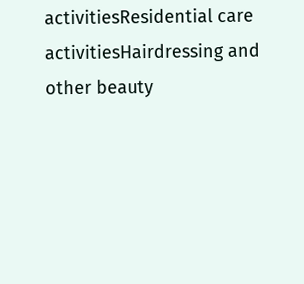activitiesResidential care activitiesHairdressing and other beauty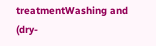treatmentWashing and (dry-